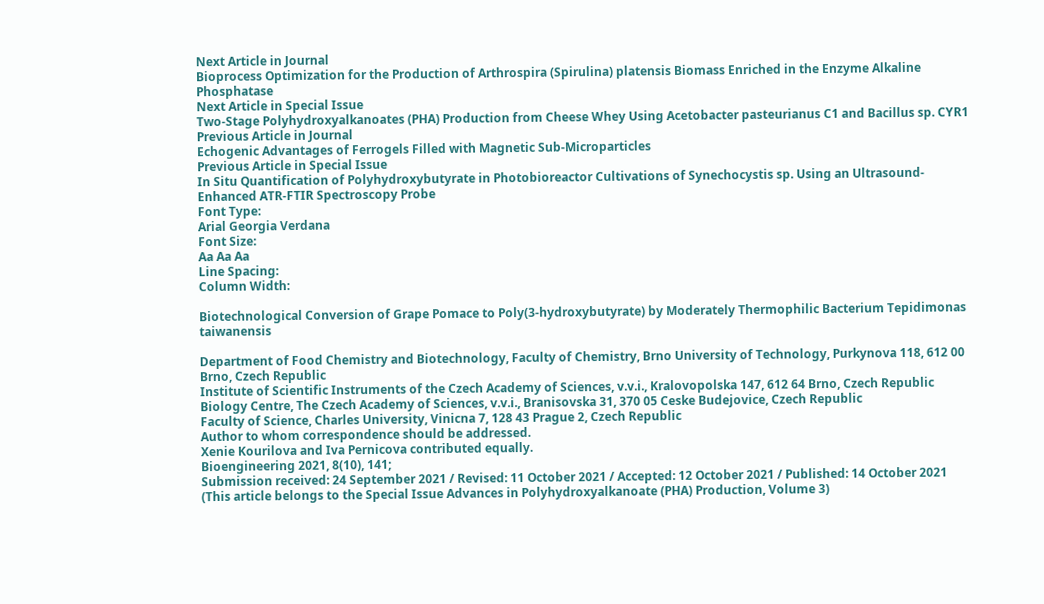Next Article in Journal
Bioprocess Optimization for the Production of Arthrospira (Spirulina) platensis Biomass Enriched in the Enzyme Alkaline Phosphatase
Next Article in Special Issue
Two-Stage Polyhydroxyalkanoates (PHA) Production from Cheese Whey Using Acetobacter pasteurianus C1 and Bacillus sp. CYR1
Previous Article in Journal
Echogenic Advantages of Ferrogels Filled with Magnetic Sub-Microparticles
Previous Article in Special Issue
In Situ Quantification of Polyhydroxybutyrate in Photobioreactor Cultivations of Synechocystis sp. Using an Ultrasound-Enhanced ATR-FTIR Spectroscopy Probe
Font Type:
Arial Georgia Verdana
Font Size:
Aa Aa Aa
Line Spacing:
Column Width:

Biotechnological Conversion of Grape Pomace to Poly(3-hydroxybutyrate) by Moderately Thermophilic Bacterium Tepidimonas taiwanensis

Department of Food Chemistry and Biotechnology, Faculty of Chemistry, Brno University of Technology, Purkynova 118, 612 00 Brno, Czech Republic
Institute of Scientific Instruments of the Czech Academy of Sciences, v.v.i., Kralovopolska 147, 612 64 Brno, Czech Republic
Biology Centre, The Czech Academy of Sciences, v.v.i., Branisovska 31, 370 05 Ceske Budejovice, Czech Republic
Faculty of Science, Charles University, Vinicna 7, 128 43 Prague 2, Czech Republic
Author to whom correspondence should be addressed.
Xenie Kourilova and Iva Pernicova contributed equally.
Bioengineering 2021, 8(10), 141;
Submission received: 24 September 2021 / Revised: 11 October 2021 / Accepted: 12 October 2021 / Published: 14 October 2021
(This article belongs to the Special Issue Advances in Polyhydroxyalkanoate (PHA) Production, Volume 3)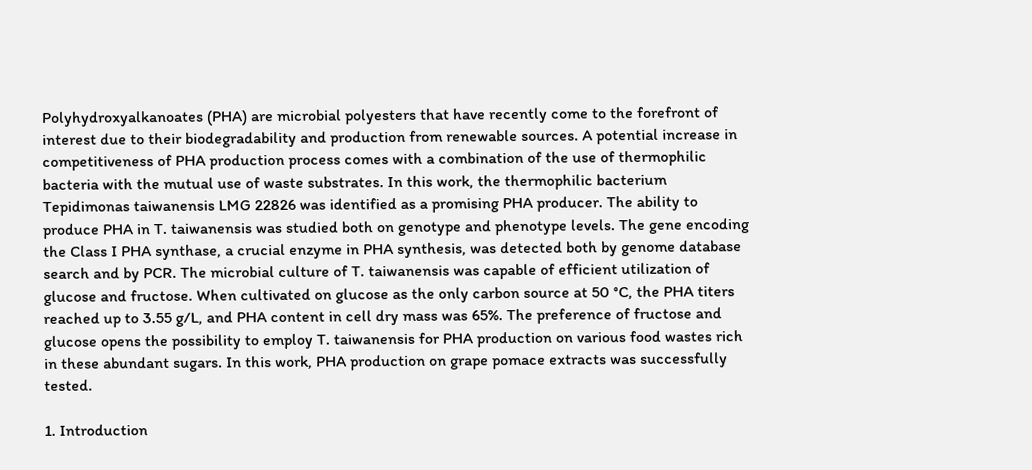Polyhydroxyalkanoates (PHA) are microbial polyesters that have recently come to the forefront of interest due to their biodegradability and production from renewable sources. A potential increase in competitiveness of PHA production process comes with a combination of the use of thermophilic bacteria with the mutual use of waste substrates. In this work, the thermophilic bacterium Tepidimonas taiwanensis LMG 22826 was identified as a promising PHA producer. The ability to produce PHA in T. taiwanensis was studied both on genotype and phenotype levels. The gene encoding the Class I PHA synthase, a crucial enzyme in PHA synthesis, was detected both by genome database search and by PCR. The microbial culture of T. taiwanensis was capable of efficient utilization of glucose and fructose. When cultivated on glucose as the only carbon source at 50 °C, the PHA titers reached up to 3.55 g/L, and PHA content in cell dry mass was 65%. The preference of fructose and glucose opens the possibility to employ T. taiwanensis for PHA production on various food wastes rich in these abundant sugars. In this work, PHA production on grape pomace extracts was successfully tested.

1. Introduction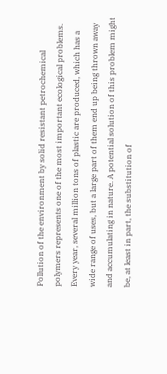Pollution of the environment by solid resistant petrochemical polymers represents one of the most important ecological problems. Every year, several million tons of plastic are produced, which has a wide range of uses, but a large part of them end up being thrown away and accumulating in nature. A potential solution of this problem might be, at least in part, the substitution of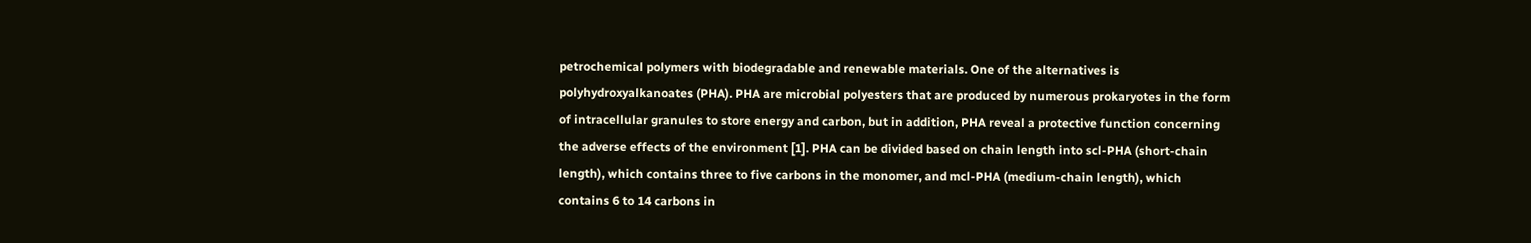petrochemical polymers with biodegradable and renewable materials. One of the alternatives is polyhydroxyalkanoates (PHA). PHA are microbial polyesters that are produced by numerous prokaryotes in the form of intracellular granules to store energy and carbon, but in addition, PHA reveal a protective function concerning the adverse effects of the environment [1]. PHA can be divided based on chain length into scl-PHA (short-chain length), which contains three to five carbons in the monomer, and mcl-PHA (medium-chain length), which contains 6 to 14 carbons in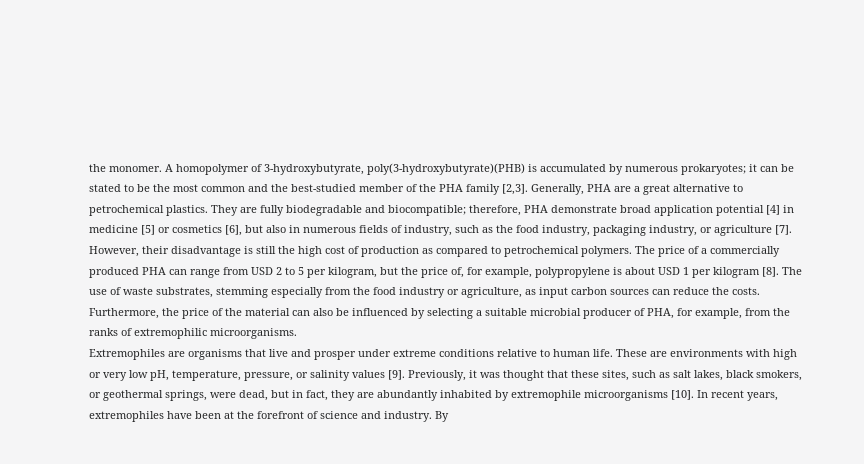the monomer. A homopolymer of 3-hydroxybutyrate, poly(3-hydroxybutyrate)(PHB) is accumulated by numerous prokaryotes; it can be stated to be the most common and the best-studied member of the PHA family [2,3]. Generally, PHA are a great alternative to petrochemical plastics. They are fully biodegradable and biocompatible; therefore, PHA demonstrate broad application potential [4] in medicine [5] or cosmetics [6], but also in numerous fields of industry, such as the food industry, packaging industry, or agriculture [7]. However, their disadvantage is still the high cost of production as compared to petrochemical polymers. The price of a commercially produced PHA can range from USD 2 to 5 per kilogram, but the price of, for example, polypropylene is about USD 1 per kilogram [8]. The use of waste substrates, stemming especially from the food industry or agriculture, as input carbon sources can reduce the costs. Furthermore, the price of the material can also be influenced by selecting a suitable microbial producer of PHA, for example, from the ranks of extremophilic microorganisms.
Extremophiles are organisms that live and prosper under extreme conditions relative to human life. These are environments with high or very low pH, temperature, pressure, or salinity values [9]. Previously, it was thought that these sites, such as salt lakes, black smokers, or geothermal springs, were dead, but in fact, they are abundantly inhabited by extremophile microorganisms [10]. In recent years, extremophiles have been at the forefront of science and industry. By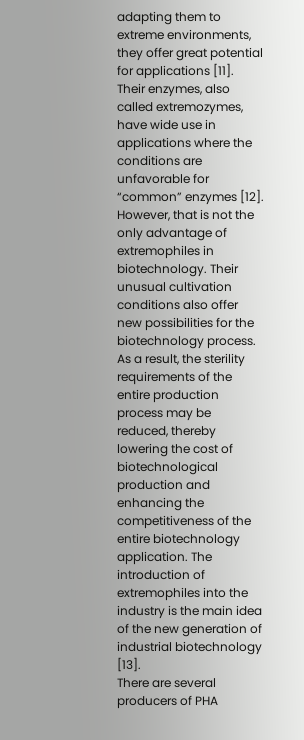adapting them to extreme environments, they offer great potential for applications [11]. Their enzymes, also called extremozymes, have wide use in applications where the conditions are unfavorable for “common” enzymes [12]. However, that is not the only advantage of extremophiles in biotechnology. Their unusual cultivation conditions also offer new possibilities for the biotechnology process. As a result, the sterility requirements of the entire production process may be reduced, thereby lowering the cost of biotechnological production and enhancing the competitiveness of the entire biotechnology application. The introduction of extremophiles into the industry is the main idea of the new generation of industrial biotechnology [13].
There are several producers of PHA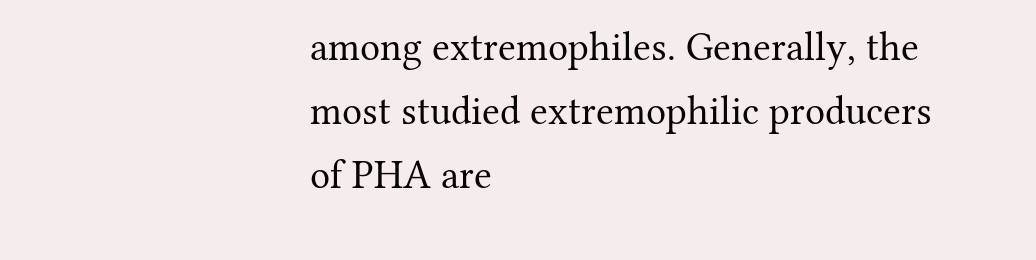among extremophiles. Generally, the most studied extremophilic producers of PHA are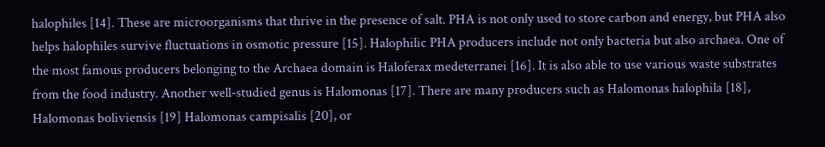halophiles [14]. These are microorganisms that thrive in the presence of salt. PHA is not only used to store carbon and energy, but PHA also helps halophiles survive fluctuations in osmotic pressure [15]. Halophilic PHA producers include not only bacteria but also archaea. One of the most famous producers belonging to the Archaea domain is Haloferax medeterranei [16]. It is also able to use various waste substrates from the food industry. Another well-studied genus is Halomonas [17]. There are many producers such as Halomonas halophila [18], Halomonas boliviensis [19] Halomonas campisalis [20], or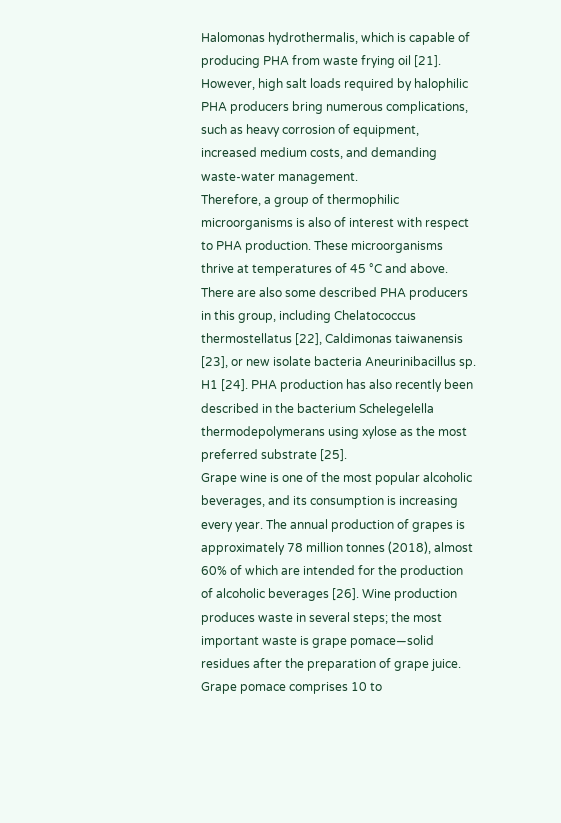Halomonas hydrothermalis, which is capable of producing PHA from waste frying oil [21]. However, high salt loads required by halophilic PHA producers bring numerous complications, such as heavy corrosion of equipment, increased medium costs, and demanding waste-water management.
Therefore, a group of thermophilic microorganisms is also of interest with respect to PHA production. These microorganisms thrive at temperatures of 45 °C and above. There are also some described PHA producers in this group, including Chelatococcus thermostellatus [22], Caldimonas taiwanensis [23], or new isolate bacteria Aneurinibacillus sp. H1 [24]. PHA production has also recently been described in the bacterium Schelegelella thermodepolymerans using xylose as the most preferred substrate [25].
Grape wine is one of the most popular alcoholic beverages, and its consumption is increasing every year. The annual production of grapes is approximately 78 million tonnes (2018), almost 60% of which are intended for the production of alcoholic beverages [26]. Wine production produces waste in several steps; the most important waste is grape pomace—solid residues after the preparation of grape juice. Grape pomace comprises 10 to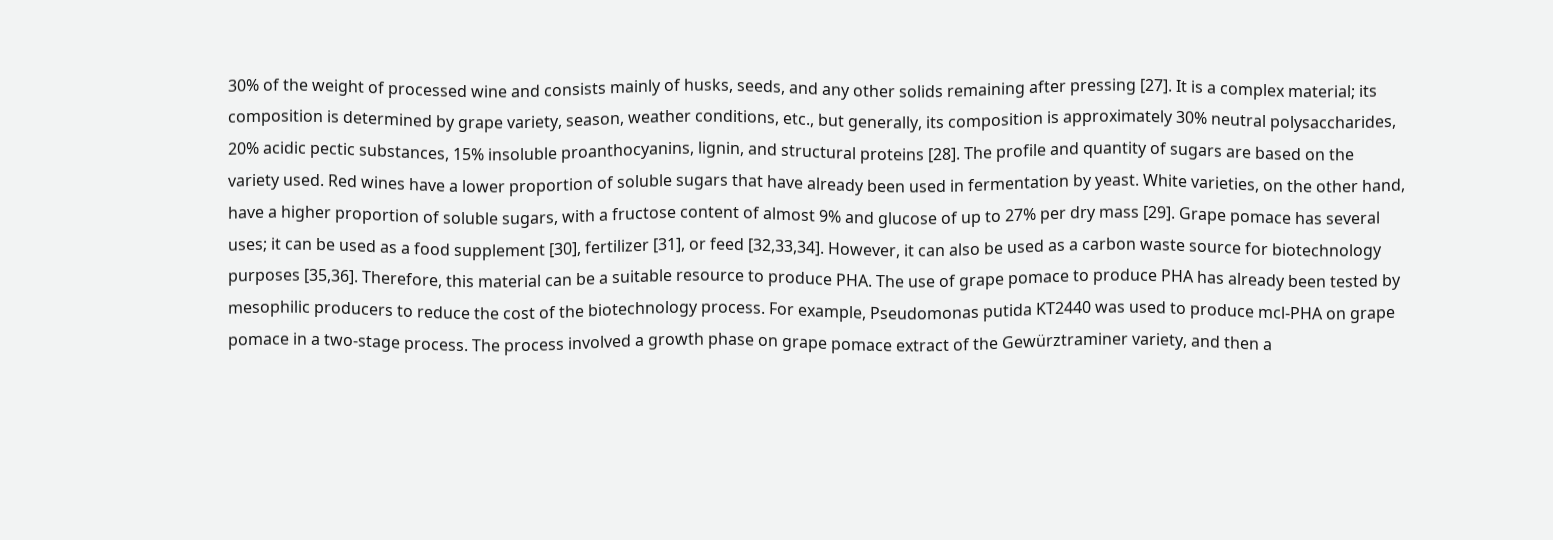30% of the weight of processed wine and consists mainly of husks, seeds, and any other solids remaining after pressing [27]. It is a complex material; its composition is determined by grape variety, season, weather conditions, etc., but generally, its composition is approximately 30% neutral polysaccharides, 20% acidic pectic substances, 15% insoluble proanthocyanins, lignin, and structural proteins [28]. The profile and quantity of sugars are based on the variety used. Red wines have a lower proportion of soluble sugars that have already been used in fermentation by yeast. White varieties, on the other hand, have a higher proportion of soluble sugars, with a fructose content of almost 9% and glucose of up to 27% per dry mass [29]. Grape pomace has several uses; it can be used as a food supplement [30], fertilizer [31], or feed [32,33,34]. However, it can also be used as a carbon waste source for biotechnology purposes [35,36]. Therefore, this material can be a suitable resource to produce PHA. The use of grape pomace to produce PHA has already been tested by mesophilic producers to reduce the cost of the biotechnology process. For example, Pseudomonas putida KT2440 was used to produce mcl-PHA on grape pomace in a two-stage process. The process involved a growth phase on grape pomace extract of the Gewürztraminer variety, and then a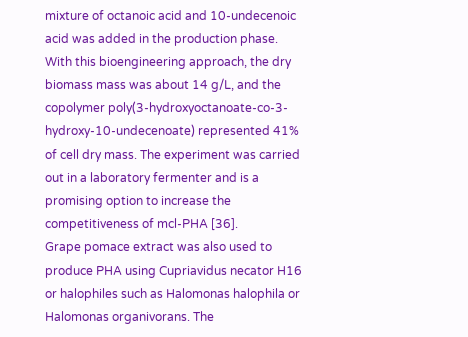mixture of octanoic acid and 10-undecenoic acid was added in the production phase. With this bioengineering approach, the dry biomass mass was about 14 g/L, and the copolymer poly(3-hydroxyoctanoate-co-3-hydroxy-10-undecenoate) represented 41% of cell dry mass. The experiment was carried out in a laboratory fermenter and is a promising option to increase the competitiveness of mcl-PHA [36].
Grape pomace extract was also used to produce PHA using Cupriavidus necator H16 or halophiles such as Halomonas halophila or Halomonas organivorans. The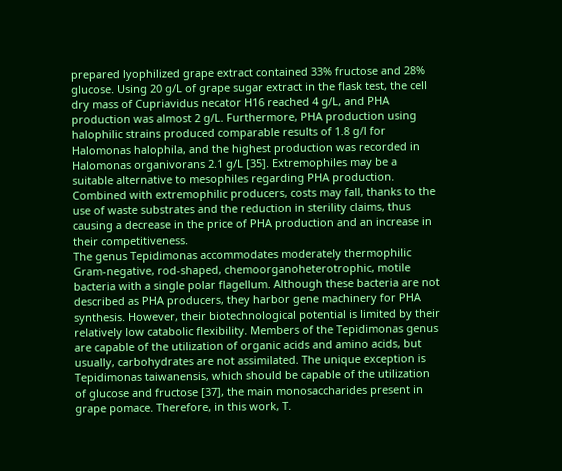prepared lyophilized grape extract contained 33% fructose and 28% glucose. Using 20 g/L of grape sugar extract in the flask test, the cell dry mass of Cupriavidus necator H16 reached 4 g/L, and PHA production was almost 2 g/L. Furthermore, PHA production using halophilic strains produced comparable results of 1.8 g/l for Halomonas halophila, and the highest production was recorded in Halomonas organivorans 2.1 g/L [35]. Extremophiles may be a suitable alternative to mesophiles regarding PHA production. Combined with extremophilic producers, costs may fall, thanks to the use of waste substrates and the reduction in sterility claims, thus causing a decrease in the price of PHA production and an increase in their competitiveness.
The genus Tepidimonas accommodates moderately thermophilic Gram-negative, rod-shaped, chemoorganoheterotrophic, motile bacteria with a single polar flagellum. Although these bacteria are not described as PHA producers, they harbor gene machinery for PHA synthesis. However, their biotechnological potential is limited by their relatively low catabolic flexibility. Members of the Tepidimonas genus are capable of the utilization of organic acids and amino acids, but usually, carbohydrates are not assimilated. The unique exception is Tepidimonas taiwanensis, which should be capable of the utilization of glucose and fructose [37], the main monosaccharides present in grape pomace. Therefore, in this work, T.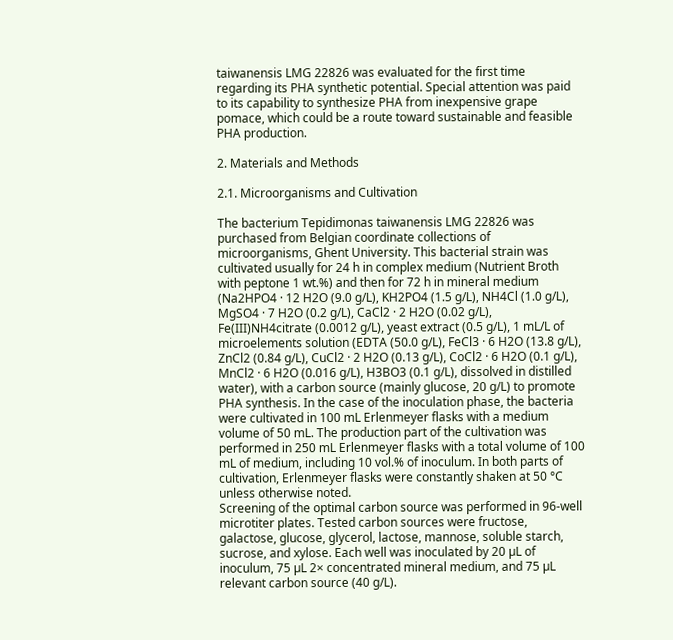taiwanensis LMG 22826 was evaluated for the first time regarding its PHA synthetic potential. Special attention was paid to its capability to synthesize PHA from inexpensive grape pomace, which could be a route toward sustainable and feasible PHA production.

2. Materials and Methods

2.1. Microorganisms and Cultivation

The bacterium Tepidimonas taiwanensis LMG 22826 was purchased from Belgian coordinate collections of microorganisms, Ghent University. This bacterial strain was cultivated usually for 24 h in complex medium (Nutrient Broth with peptone 1 wt.%) and then for 72 h in mineral medium (Na2HPO4 · 12 H2O (9.0 g/L), KH2PO4 (1.5 g/L), NH4Cl (1.0 g/L), MgSO4 · 7 H2O (0.2 g/L), CaCl2 · 2 H2O (0.02 g/L), Fe(III)NH4citrate (0.0012 g/L), yeast extract (0.5 g/L), 1 mL/L of microelements solution (EDTA (50.0 g/L), FeCl3 · 6 H2O (13.8 g/L), ZnCl2 (0.84 g/L), CuCl2 · 2 H2O (0.13 g/L), CoCl2 · 6 H2O (0.1 g/L), MnCl2 · 6 H2O (0.016 g/L), H3BO3 (0.1 g/L), dissolved in distilled water), with a carbon source (mainly glucose, 20 g/L) to promote PHA synthesis. In the case of the inoculation phase, the bacteria were cultivated in 100 mL Erlenmeyer flasks with a medium volume of 50 mL. The production part of the cultivation was performed in 250 mL Erlenmeyer flasks with a total volume of 100 mL of medium, including 10 vol.% of inoculum. In both parts of cultivation, Erlenmeyer flasks were constantly shaken at 50 °C unless otherwise noted.
Screening of the optimal carbon source was performed in 96-well microtiter plates. Tested carbon sources were fructose, galactose, glucose, glycerol, lactose, mannose, soluble starch, sucrose, and xylose. Each well was inoculated by 20 µL of inoculum, 75 µL 2× concentrated mineral medium, and 75 µL relevant carbon source (40 g/L).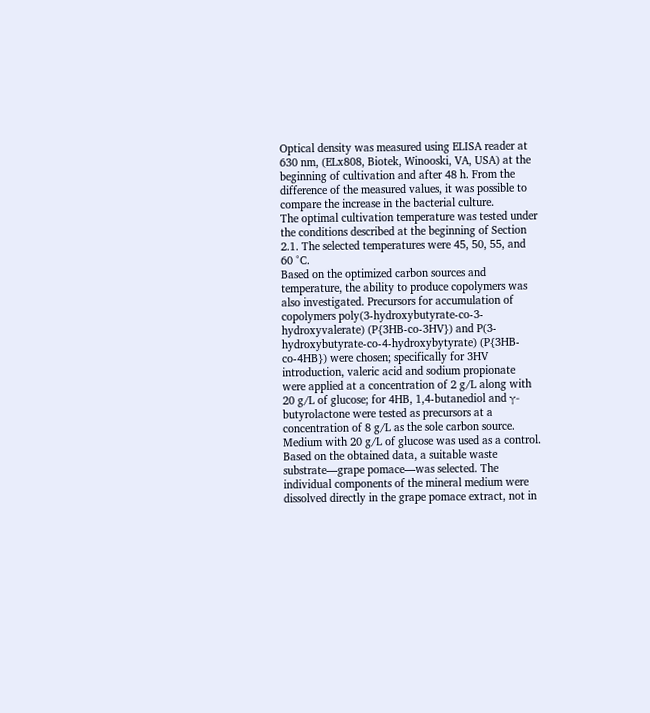Optical density was measured using ELISA reader at 630 nm, (ELx808, Biotek, Winooski, VA, USA) at the beginning of cultivation and after 48 h. From the difference of the measured values, it was possible to compare the increase in the bacterial culture.
The optimal cultivation temperature was tested under the conditions described at the beginning of Section 2.1. The selected temperatures were 45, 50, 55, and 60 °C.
Based on the optimized carbon sources and temperature, the ability to produce copolymers was also investigated. Precursors for accumulation of copolymers poly(3-hydroxybutyrate-co-3-hydroxyvalerate) (P{3HB-co-3HV}) and P(3-hydroxybutyrate-co-4-hydroxybytyrate) (P{3HB-co-4HB}) were chosen; specifically for 3HV introduction, valeric acid and sodium propionate were applied at a concentration of 2 g/L along with 20 g/L of glucose; for 4HB, 1,4-butanediol and γ-butyrolactone were tested as precursors at a concentration of 8 g/L as the sole carbon source. Medium with 20 g/L of glucose was used as a control.
Based on the obtained data, a suitable waste substrate—grape pomace—was selected. The individual components of the mineral medium were dissolved directly in the grape pomace extract, not in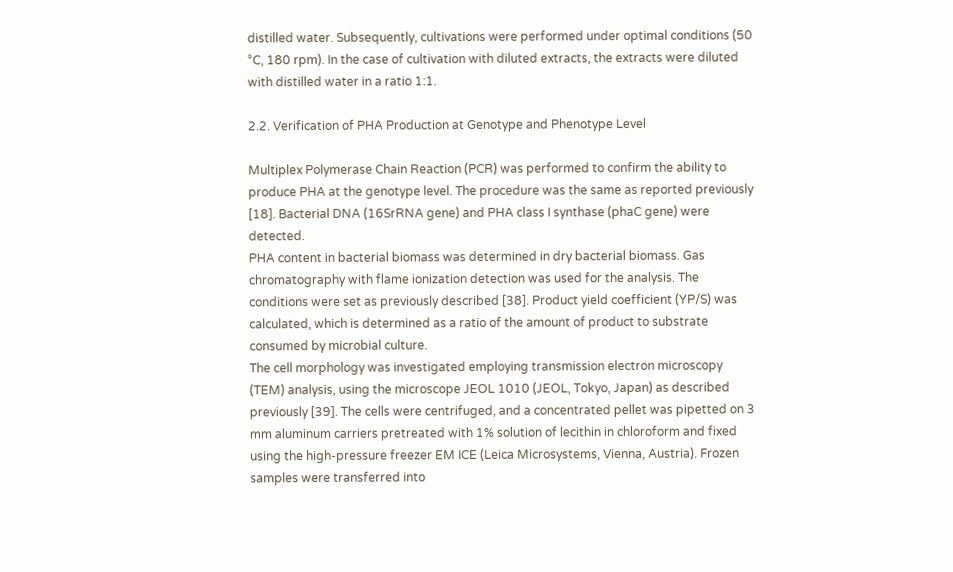distilled water. Subsequently, cultivations were performed under optimal conditions (50 °C, 180 rpm). In the case of cultivation with diluted extracts, the extracts were diluted with distilled water in a ratio 1:1.

2.2. Verification of PHA Production at Genotype and Phenotype Level

Multiplex Polymerase Chain Reaction (PCR) was performed to confirm the ability to produce PHA at the genotype level. The procedure was the same as reported previously [18]. Bacterial DNA (16SrRNA gene) and PHA class I synthase (phaC gene) were detected.
PHA content in bacterial biomass was determined in dry bacterial biomass. Gas chromatography with flame ionization detection was used for the analysis. The conditions were set as previously described [38]. Product yield coefficient (YP/S) was calculated, which is determined as a ratio of the amount of product to substrate consumed by microbial culture.
The cell morphology was investigated employing transmission electron microscopy (TEM) analysis, using the microscope JEOL 1010 (JEOL, Tokyo, Japan) as described previously [39]. The cells were centrifuged, and a concentrated pellet was pipetted on 3 mm aluminum carriers pretreated with 1% solution of lecithin in chloroform and fixed using the high-pressure freezer EM ICE (Leica Microsystems, Vienna, Austria). Frozen samples were transferred into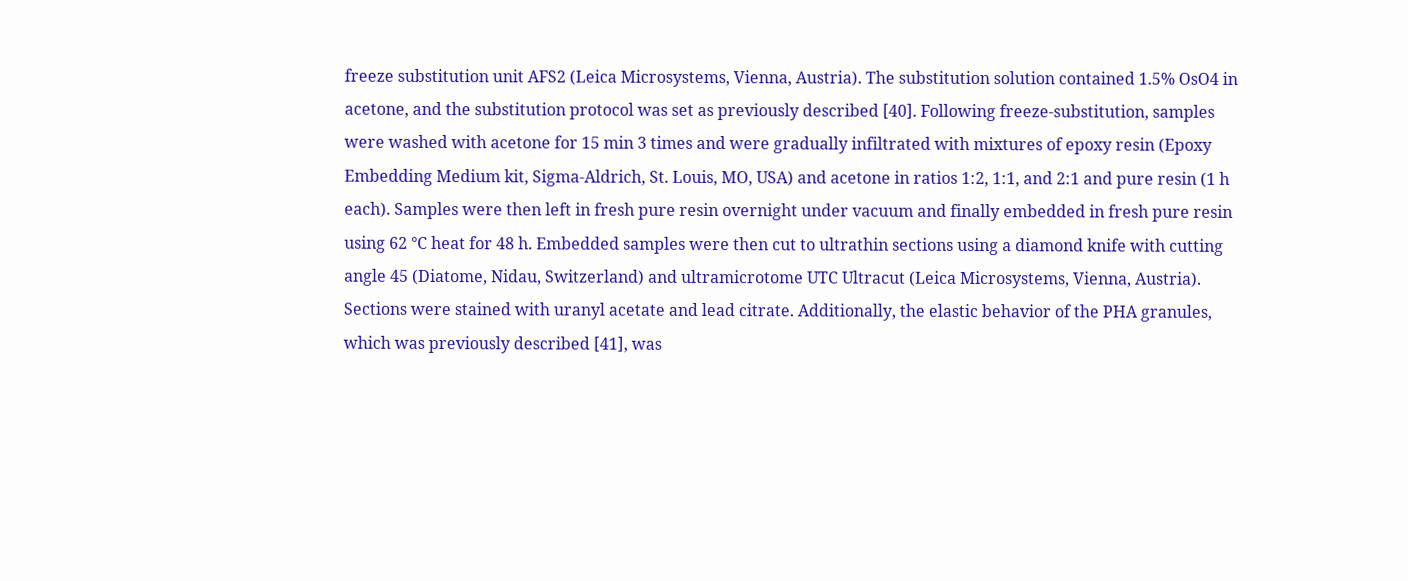freeze substitution unit AFS2 (Leica Microsystems, Vienna, Austria). The substitution solution contained 1.5% OsO4 in acetone, and the substitution protocol was set as previously described [40]. Following freeze-substitution, samples were washed with acetone for 15 min 3 times and were gradually infiltrated with mixtures of epoxy resin (Epoxy Embedding Medium kit, Sigma-Aldrich, St. Louis, MO, USA) and acetone in ratios 1:2, 1:1, and 2:1 and pure resin (1 h each). Samples were then left in fresh pure resin overnight under vacuum and finally embedded in fresh pure resin using 62 °C heat for 48 h. Embedded samples were then cut to ultrathin sections using a diamond knife with cutting angle 45 (Diatome, Nidau, Switzerland) and ultramicrotome UTC Ultracut (Leica Microsystems, Vienna, Austria). Sections were stained with uranyl acetate and lead citrate. Additionally, the elastic behavior of the PHA granules, which was previously described [41], was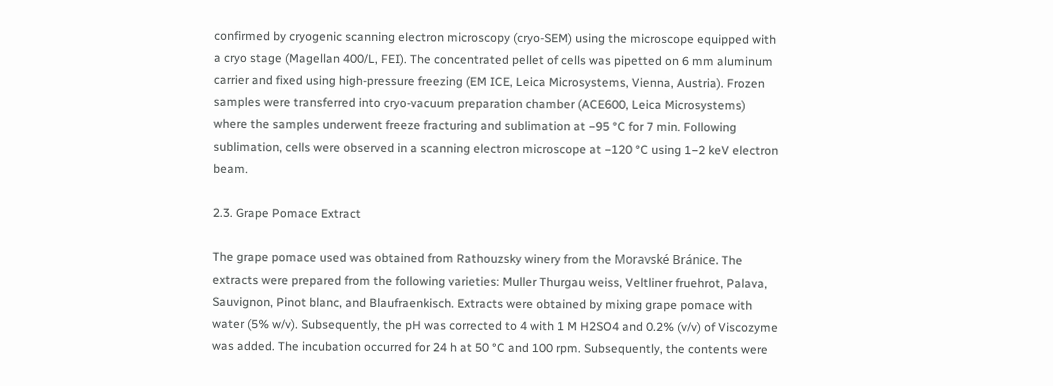confirmed by cryogenic scanning electron microscopy (cryo-SEM) using the microscope equipped with a cryo stage (Magellan 400/L, FEI). The concentrated pellet of cells was pipetted on 6 mm aluminum carrier and fixed using high-pressure freezing (EM ICE, Leica Microsystems, Vienna, Austria). Frozen samples were transferred into cryo-vacuum preparation chamber (ACE600, Leica Microsystems) where the samples underwent freeze fracturing and sublimation at −95 °C for 7 min. Following sublimation, cells were observed in a scanning electron microscope at −120 °C using 1−2 keV electron beam.

2.3. Grape Pomace Extract

The grape pomace used was obtained from Rathouzsky winery from the Moravské Bránice. The extracts were prepared from the following varieties: Muller Thurgau weiss, Veltliner fruehrot, Palava, Sauvignon, Pinot blanc, and Blaufraenkisch. Extracts were obtained by mixing grape pomace with water (5% w/v). Subsequently, the pH was corrected to 4 with 1 M H2SO4 and 0.2% (v/v) of Viscozyme was added. The incubation occurred for 24 h at 50 °C and 100 rpm. Subsequently, the contents were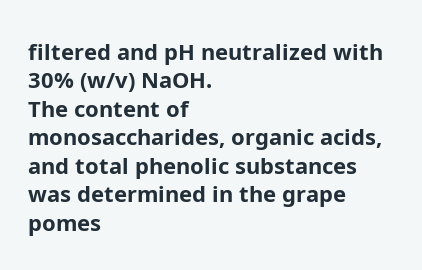filtered and pH neutralized with 30% (w/v) NaOH.
The content of monosaccharides, organic acids, and total phenolic substances was determined in the grape pomes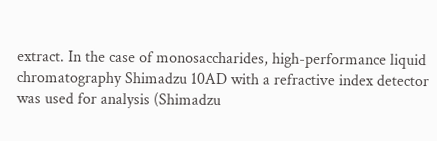extract. In the case of monosaccharides, high-performance liquid chromatography Shimadzu 10AD with a refractive index detector was used for analysis (Shimadzu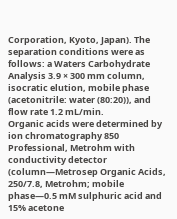Corporation, Kyoto, Japan). The separation conditions were as follows: a Waters Carbohydrate Analysis 3.9 × 300 mm column, isocratic elution, mobile phase (acetonitrile: water (80:20)), and flow rate 1.2 mL/min.
Organic acids were determined by ion chromatography 850 Professional, Metrohm with conductivity detector (column—Metrosep Organic Acids, 250/7.8, Metrohm; mobile phase—0.5 mM sulphuric acid and 15% acetone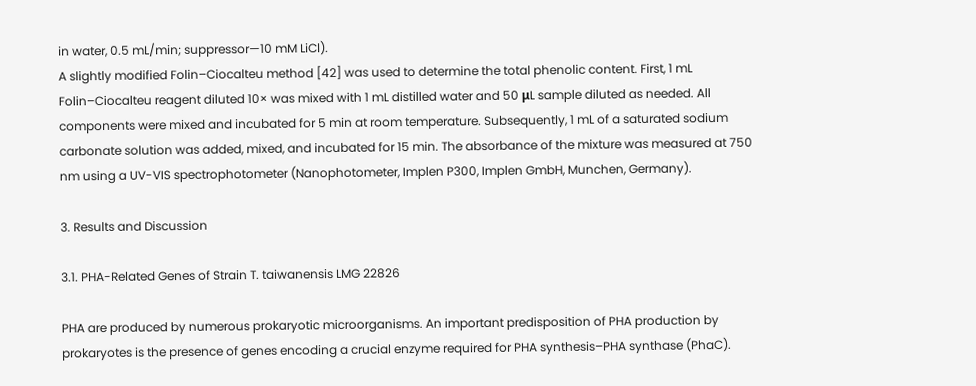in water, 0.5 mL/min; suppressor—10 mM LiCl).
A slightly modified Folin–Ciocalteu method [42] was used to determine the total phenolic content. First, 1 mL Folin–Ciocalteu reagent diluted 10× was mixed with 1 mL distilled water and 50 μL sample diluted as needed. All components were mixed and incubated for 5 min at room temperature. Subsequently, 1 mL of a saturated sodium carbonate solution was added, mixed, and incubated for 15 min. The absorbance of the mixture was measured at 750 nm using a UV-VIS spectrophotometer (Nanophotometer, Implen P300, Implen GmbH, Munchen, Germany).

3. Results and Discussion

3.1. PHA-Related Genes of Strain T. taiwanensis LMG 22826

PHA are produced by numerous prokaryotic microorganisms. An important predisposition of PHA production by prokaryotes is the presence of genes encoding a crucial enzyme required for PHA synthesis–PHA synthase (PhaC).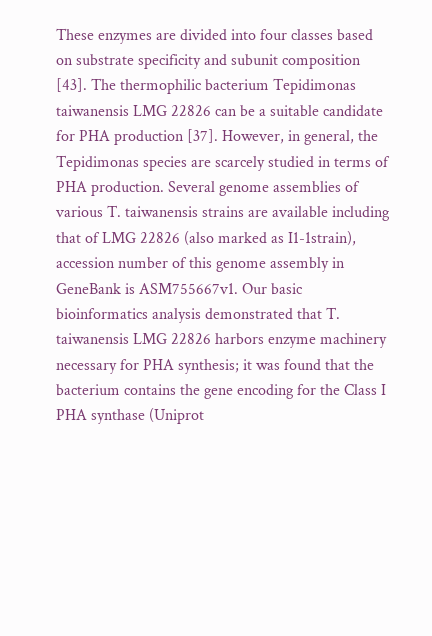These enzymes are divided into four classes based on substrate specificity and subunit composition [43]. The thermophilic bacterium Tepidimonas taiwanensis LMG 22826 can be a suitable candidate for PHA production [37]. However, in general, the Tepidimonas species are scarcely studied in terms of PHA production. Several genome assemblies of various T. taiwanensis strains are available including that of LMG 22826 (also marked as I1-1strain), accession number of this genome assembly in GeneBank is ASM755667v1. Our basic bioinformatics analysis demonstrated that T. taiwanensis LMG 22826 harbors enzyme machinery necessary for PHA synthesis; it was found that the bacterium contains the gene encoding for the Class I PHA synthase (Uniprot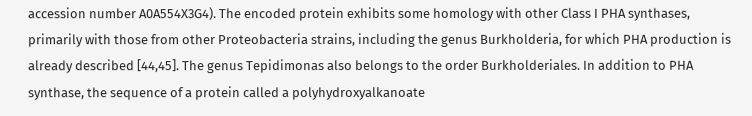accession number A0A554X3G4). The encoded protein exhibits some homology with other Class I PHA synthases, primarily with those from other Proteobacteria strains, including the genus Burkholderia, for which PHA production is already described [44,45]. The genus Tepidimonas also belongs to the order Burkholderiales. In addition to PHA synthase, the sequence of a protein called a polyhydroxyalkanoate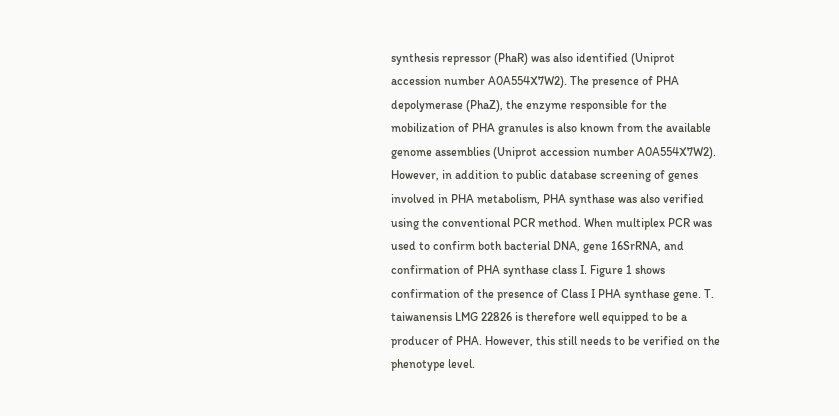synthesis repressor (PhaR) was also identified (Uniprot accession number A0A554X7W2). The presence of PHA depolymerase (PhaZ), the enzyme responsible for the mobilization of PHA granules is also known from the available genome assemblies (Uniprot accession number A0A554X7W2).
However, in addition to public database screening of genes involved in PHA metabolism, PHA synthase was also verified using the conventional PCR method. When multiplex PCR was used to confirm both bacterial DNA, gene 16SrRNA, and confirmation of PHA synthase class I. Figure 1 shows confirmation of the presence of Class I PHA synthase gene. T. taiwanensis LMG 22826 is therefore well equipped to be a producer of PHA. However, this still needs to be verified on the phenotype level.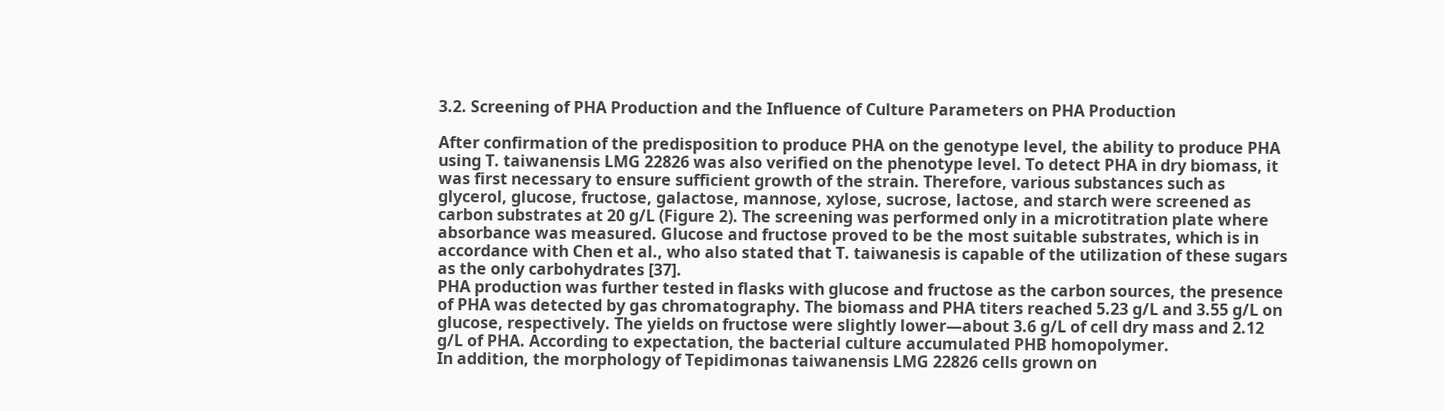3.2. Screening of PHA Production and the Influence of Culture Parameters on PHA Production

After confirmation of the predisposition to produce PHA on the genotype level, the ability to produce PHA using T. taiwanensis LMG 22826 was also verified on the phenotype level. To detect PHA in dry biomass, it was first necessary to ensure sufficient growth of the strain. Therefore, various substances such as glycerol, glucose, fructose, galactose, mannose, xylose, sucrose, lactose, and starch were screened as carbon substrates at 20 g/L (Figure 2). The screening was performed only in a microtitration plate where absorbance was measured. Glucose and fructose proved to be the most suitable substrates, which is in accordance with Chen et al., who also stated that T. taiwanesis is capable of the utilization of these sugars as the only carbohydrates [37].
PHA production was further tested in flasks with glucose and fructose as the carbon sources, the presence of PHA was detected by gas chromatography. The biomass and PHA titers reached 5.23 g/L and 3.55 g/L on glucose, respectively. The yields on fructose were slightly lower—about 3.6 g/L of cell dry mass and 2.12 g/L of PHA. According to expectation, the bacterial culture accumulated PHB homopolymer.
In addition, the morphology of Tepidimonas taiwanensis LMG 22826 cells grown on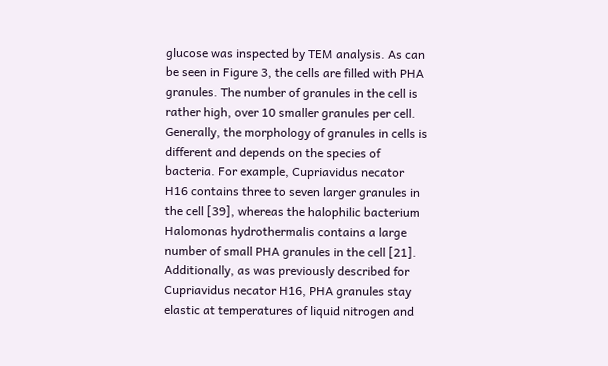glucose was inspected by TEM analysis. As can be seen in Figure 3, the cells are filled with PHA granules. The number of granules in the cell is rather high, over 10 smaller granules per cell. Generally, the morphology of granules in cells is different and depends on the species of bacteria. For example, Cupriavidus necator H16 contains three to seven larger granules in the cell [39], whereas the halophilic bacterium Halomonas hydrothermalis contains a large number of small PHA granules in the cell [21]. Additionally, as was previously described for Cupriavidus necator H16, PHA granules stay elastic at temperatures of liquid nitrogen and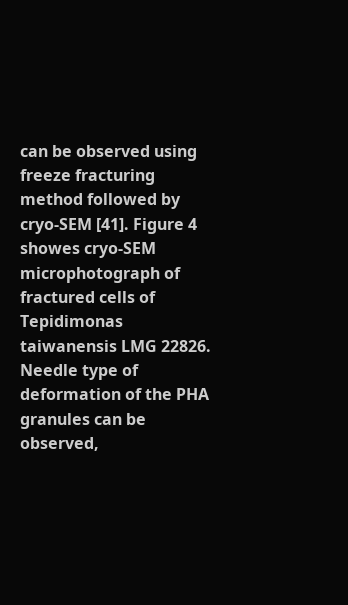can be observed using freeze fracturing method followed by cryo-SEM [41]. Figure 4 showes cryo-SEM microphotograph of fractured cells of Tepidimonas taiwanensis LMG 22826. Needle type of deformation of the PHA granules can be observed,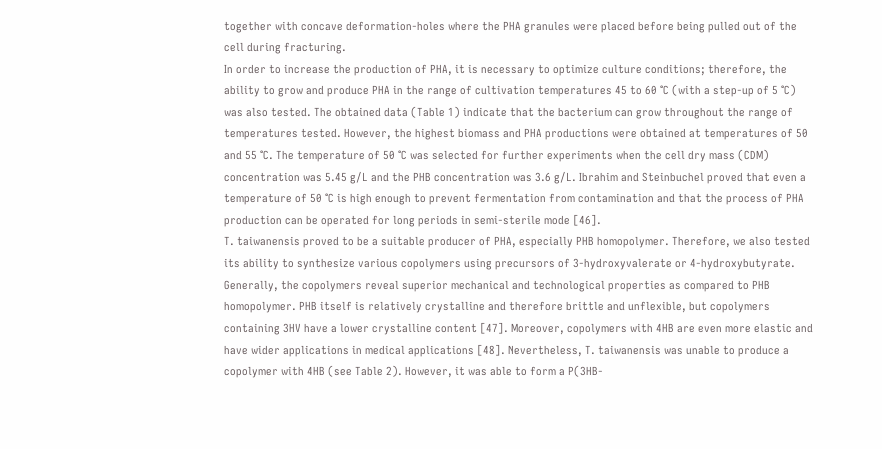together with concave deformation-holes where the PHA granules were placed before being pulled out of the cell during fracturing.
In order to increase the production of PHA, it is necessary to optimize culture conditions; therefore, the ability to grow and produce PHA in the range of cultivation temperatures 45 to 60 °C (with a step-up of 5 °C) was also tested. The obtained data (Table 1) indicate that the bacterium can grow throughout the range of temperatures tested. However, the highest biomass and PHA productions were obtained at temperatures of 50 and 55 °C. The temperature of 50 °C was selected for further experiments when the cell dry mass (CDM) concentration was 5.45 g/L and the PHB concentration was 3.6 g/L. Ibrahim and Steinbuchel proved that even a temperature of 50 °C is high enough to prevent fermentation from contamination and that the process of PHA production can be operated for long periods in semi-sterile mode [46].
T. taiwanensis proved to be a suitable producer of PHA, especially PHB homopolymer. Therefore, we also tested its ability to synthesize various copolymers using precursors of 3-hydroxyvalerate or 4-hydroxybutyrate. Generally, the copolymers reveal superior mechanical and technological properties as compared to PHB homopolymer. PHB itself is relatively crystalline and therefore brittle and unflexible, but copolymers containing 3HV have a lower crystalline content [47]. Moreover, copolymers with 4HB are even more elastic and have wider applications in medical applications [48]. Nevertheless, T. taiwanensis was unable to produce a copolymer with 4HB (see Table 2). However, it was able to form a P(3HB-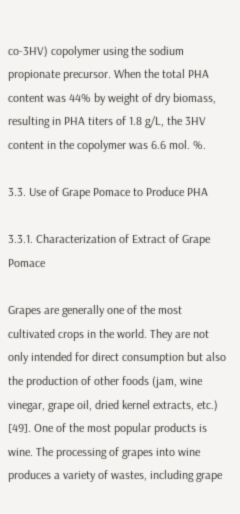co-3HV) copolymer using the sodium propionate precursor. When the total PHA content was 44% by weight of dry biomass, resulting in PHA titers of 1.8 g/L, the 3HV content in the copolymer was 6.6 mol. %.

3.3. Use of Grape Pomace to Produce PHA

3.3.1. Characterization of Extract of Grape Pomace

Grapes are generally one of the most cultivated crops in the world. They are not only intended for direct consumption but also the production of other foods (jam, wine vinegar, grape oil, dried kernel extracts, etc.) [49]. One of the most popular products is wine. The processing of grapes into wine produces a variety of wastes, including grape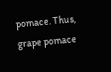pomace. Thus, grape pomace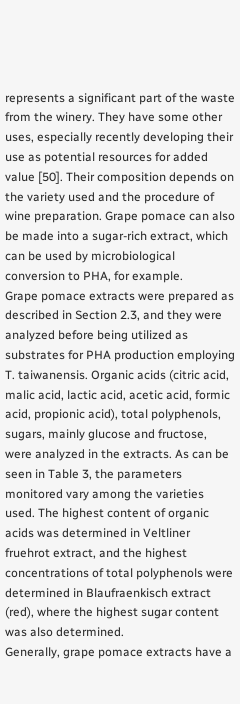represents a significant part of the waste from the winery. They have some other uses, especially recently developing their use as potential resources for added value [50]. Their composition depends on the variety used and the procedure of wine preparation. Grape pomace can also be made into a sugar-rich extract, which can be used by microbiological conversion to PHA, for example.
Grape pomace extracts were prepared as described in Section 2.3, and they were analyzed before being utilized as substrates for PHA production employing T. taiwanensis. Organic acids (citric acid, malic acid, lactic acid, acetic acid, formic acid, propionic acid), total polyphenols, sugars, mainly glucose and fructose, were analyzed in the extracts. As can be seen in Table 3, the parameters monitored vary among the varieties used. The highest content of organic acids was determined in Veltliner fruehrot extract, and the highest concentrations of total polyphenols were determined in Blaufraenkisch extract (red), where the highest sugar content was also determined.
Generally, grape pomace extracts have a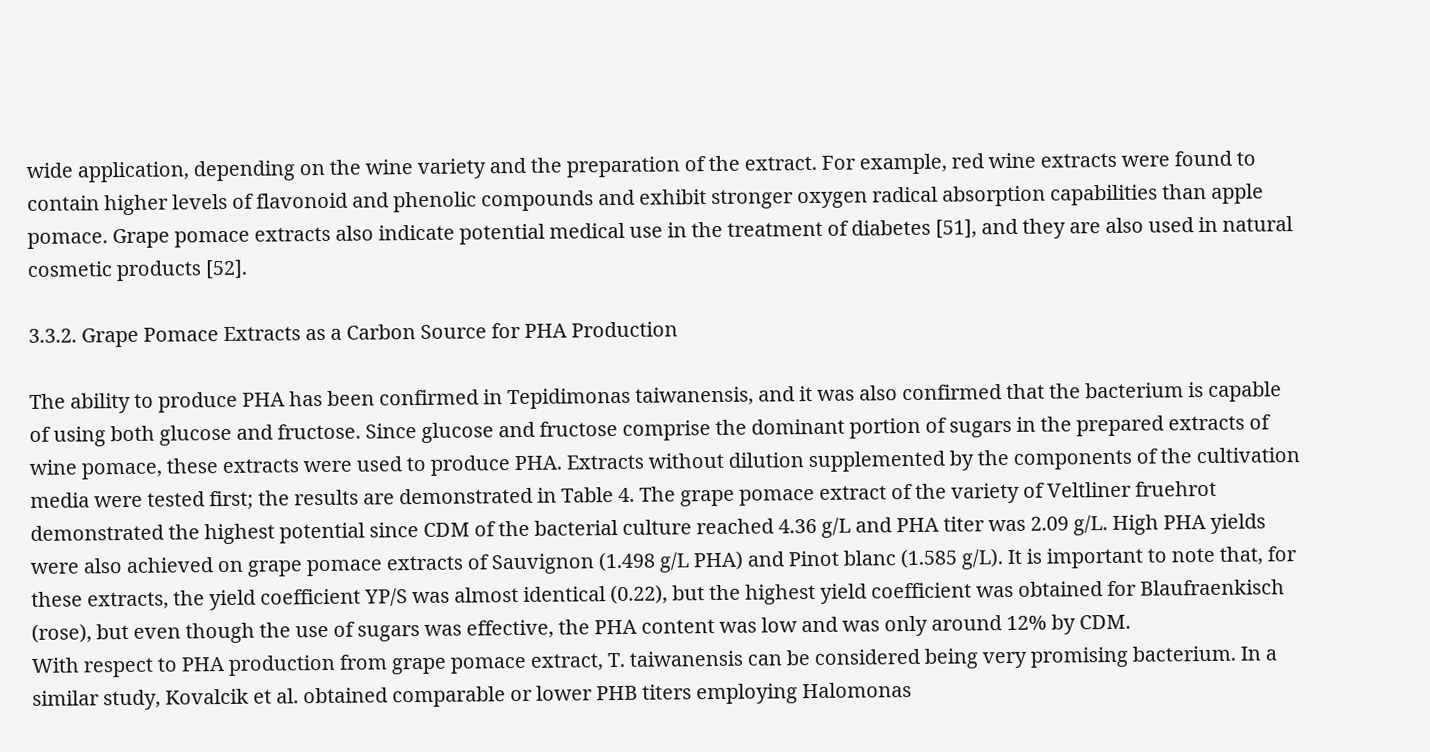wide application, depending on the wine variety and the preparation of the extract. For example, red wine extracts were found to contain higher levels of flavonoid and phenolic compounds and exhibit stronger oxygen radical absorption capabilities than apple pomace. Grape pomace extracts also indicate potential medical use in the treatment of diabetes [51], and they are also used in natural cosmetic products [52].

3.3.2. Grape Pomace Extracts as a Carbon Source for PHA Production

The ability to produce PHA has been confirmed in Tepidimonas taiwanensis, and it was also confirmed that the bacterium is capable of using both glucose and fructose. Since glucose and fructose comprise the dominant portion of sugars in the prepared extracts of wine pomace, these extracts were used to produce PHA. Extracts without dilution supplemented by the components of the cultivation media were tested first; the results are demonstrated in Table 4. The grape pomace extract of the variety of Veltliner fruehrot demonstrated the highest potential since CDM of the bacterial culture reached 4.36 g/L and PHA titer was 2.09 g/L. High PHA yields were also achieved on grape pomace extracts of Sauvignon (1.498 g/L PHA) and Pinot blanc (1.585 g/L). It is important to note that, for these extracts, the yield coefficient YP/S was almost identical (0.22), but the highest yield coefficient was obtained for Blaufraenkisch (rose), but even though the use of sugars was effective, the PHA content was low and was only around 12% by CDM.
With respect to PHA production from grape pomace extract, T. taiwanensis can be considered being very promising bacterium. In a similar study, Kovalcik et al. obtained comparable or lower PHB titers employing Halomonas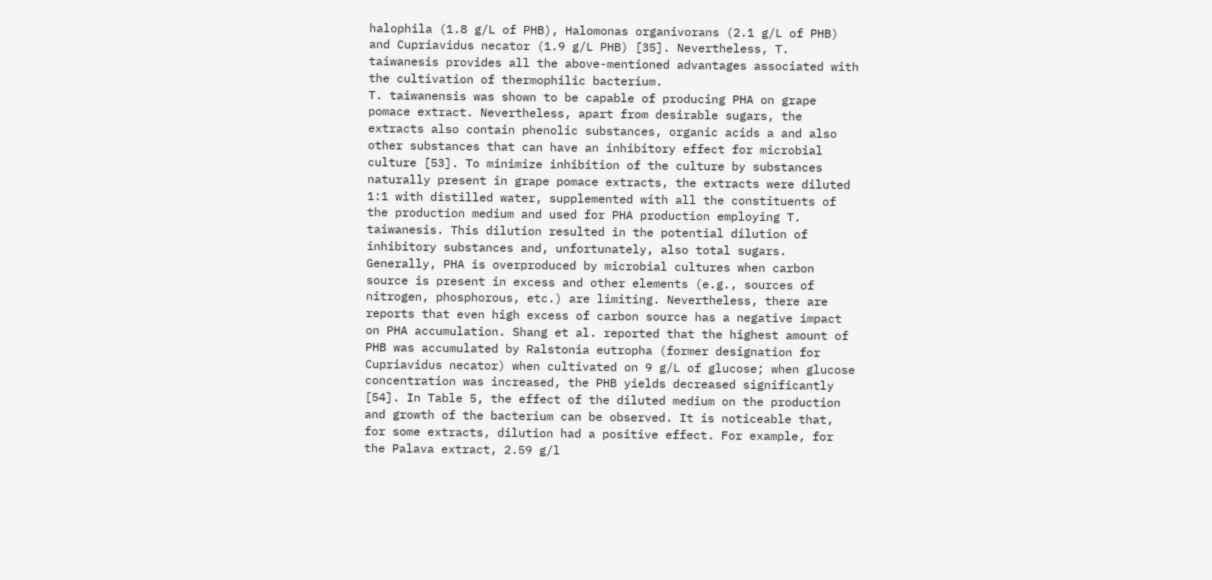halophila (1.8 g/L of PHB), Halomonas organivorans (2.1 g/L of PHB) and Cupriavidus necator (1.9 g/L PHB) [35]. Nevertheless, T. taiwanesis provides all the above-mentioned advantages associated with the cultivation of thermophilic bacterium.
T. taiwanensis was shown to be capable of producing PHA on grape pomace extract. Nevertheless, apart from desirable sugars, the extracts also contain phenolic substances, organic acids a and also other substances that can have an inhibitory effect for microbial culture [53]. To minimize inhibition of the culture by substances naturally present in grape pomace extracts, the extracts were diluted 1:1 with distilled water, supplemented with all the constituents of the production medium and used for PHA production employing T. taiwanesis. This dilution resulted in the potential dilution of inhibitory substances and, unfortunately, also total sugars. Generally, PHA is overproduced by microbial cultures when carbon source is present in excess and other elements (e.g., sources of nitrogen, phosphorous, etc.) are limiting. Nevertheless, there are reports that even high excess of carbon source has a negative impact on PHA accumulation. Shang et al. reported that the highest amount of PHB was accumulated by Ralstonia eutropha (former designation for Cupriavidus necator) when cultivated on 9 g/L of glucose; when glucose concentration was increased, the PHB yields decreased significantly [54]. In Table 5, the effect of the diluted medium on the production and growth of the bacterium can be observed. It is noticeable that, for some extracts, dilution had a positive effect. For example, for the Palava extract, 2.59 g/l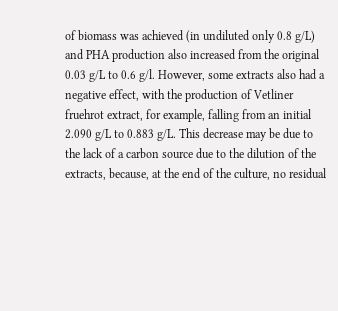of biomass was achieved (in undiluted only 0.8 g/L) and PHA production also increased from the original 0.03 g/L to 0.6 g/l. However, some extracts also had a negative effect, with the production of Vetliner fruehrot extract, for example, falling from an initial 2.090 g/L to 0.883 g/L. This decrease may be due to the lack of a carbon source due to the dilution of the extracts, because, at the end of the culture, no residual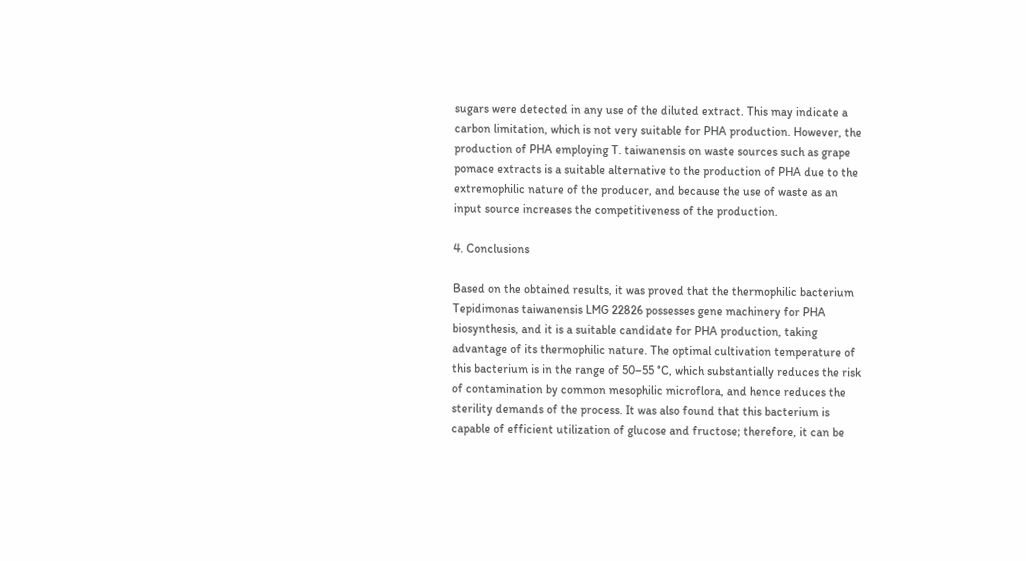sugars were detected in any use of the diluted extract. This may indicate a carbon limitation, which is not very suitable for PHA production. However, the production of PHA employing T. taiwanensis on waste sources such as grape pomace extracts is a suitable alternative to the production of PHA due to the extremophilic nature of the producer, and because the use of waste as an input source increases the competitiveness of the production.

4. Conclusions

Based on the obtained results, it was proved that the thermophilic bacterium Tepidimonas taiwanensis LMG 22826 possesses gene machinery for PHA biosynthesis, and it is a suitable candidate for PHA production, taking advantage of its thermophilic nature. The optimal cultivation temperature of this bacterium is in the range of 50–55 °C, which substantially reduces the risk of contamination by common mesophilic microflora, and hence reduces the sterility demands of the process. It was also found that this bacterium is capable of efficient utilization of glucose and fructose; therefore, it can be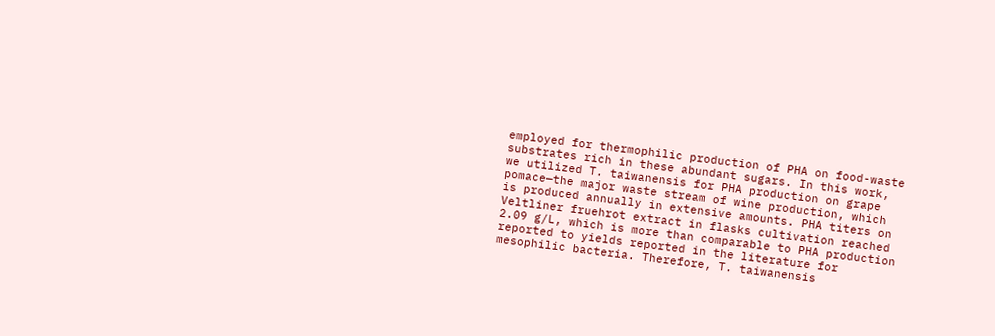employed for thermophilic production of PHA on food-waste substrates rich in these abundant sugars. In this work, we utilized T. taiwanensis for PHA production on grape pomace—the major waste stream of wine production, which is produced annually in extensive amounts. PHA titers on Veltliner fruehrot extract in flasks cultivation reached 2.09 g/L, which is more than comparable to PHA production reported to yields reported in the literature for mesophilic bacteria. Therefore, T. taiwanensis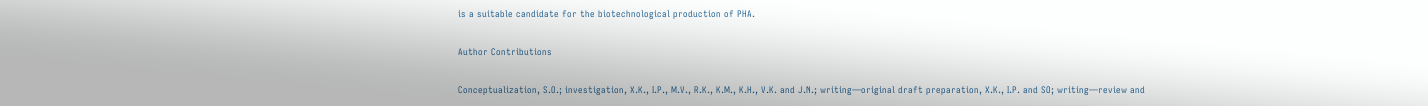is a suitable candidate for the biotechnological production of PHA.

Author Contributions

Conceptualization, S.O.; investigation, X.K., I.P., M.V., R.K., K.M., K.H., V.K. and J.N.; writing—original draft preparation, X.K., I.P. and SO; writing—review and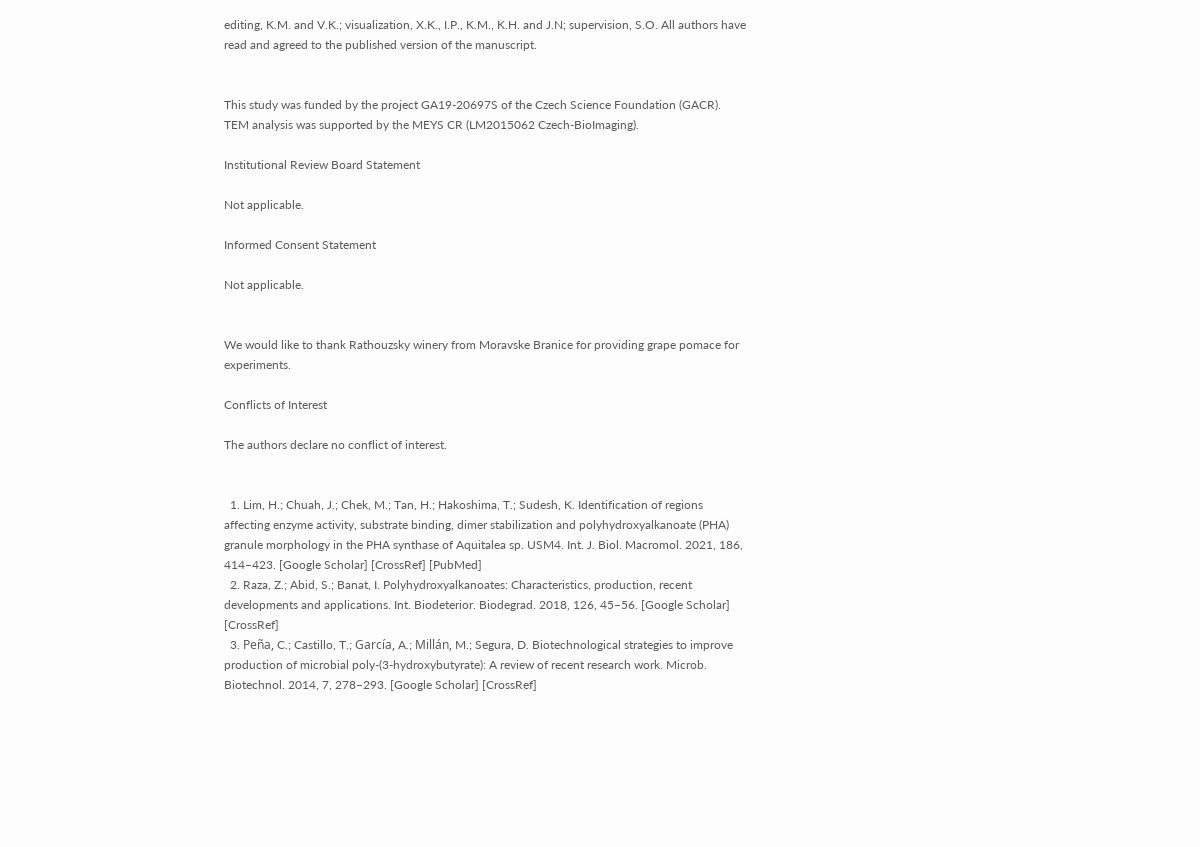editing, K.M. and V.K.; visualization, X.K., I.P., K.M., K.H. and J.N; supervision, S.O. All authors have read and agreed to the published version of the manuscript.


This study was funded by the project GA19-20697S of the Czech Science Foundation (GACR). TEM analysis was supported by the MEYS CR (LM2015062 Czech-BioImaging).

Institutional Review Board Statement

Not applicable.

Informed Consent Statement

Not applicable.


We would like to thank Rathouzsky winery from Moravske Branice for providing grape pomace for experiments.

Conflicts of Interest

The authors declare no conflict of interest.


  1. Lim, H.; Chuah, J.; Chek, M.; Tan, H.; Hakoshima, T.; Sudesh, K. Identification of regions affecting enzyme activity, substrate binding, dimer stabilization and polyhydroxyalkanoate (PHA) granule morphology in the PHA synthase of Aquitalea sp. USM4. Int. J. Biol. Macromol. 2021, 186, 414–423. [Google Scholar] [CrossRef] [PubMed]
  2. Raza, Z.; Abid, S.; Banat, I. Polyhydroxyalkanoates: Characteristics, production, recent developments and applications. Int. Biodeterior. Biodegrad. 2018, 126, 45–56. [Google Scholar] [CrossRef]
  3. Peña, C.; Castillo, T.; García, A.; Millán, M.; Segura, D. Biotechnological strategies to improve production of microbial poly-(3-hydroxybutyrate): A review of recent research work. Microb. Biotechnol. 2014, 7, 278–293. [Google Scholar] [CrossRef]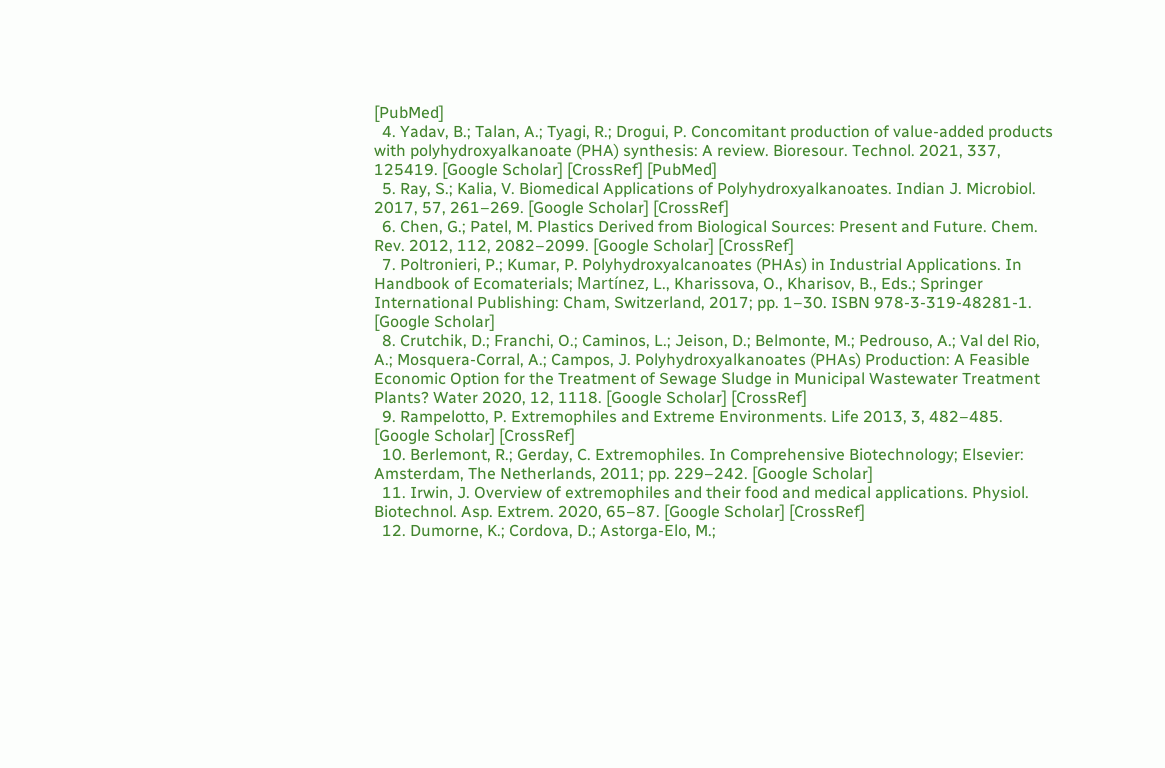[PubMed]
  4. Yadav, B.; Talan, A.; Tyagi, R.; Drogui, P. Concomitant production of value-added products with polyhydroxyalkanoate (PHA) synthesis: A review. Bioresour. Technol. 2021, 337, 125419. [Google Scholar] [CrossRef] [PubMed]
  5. Ray, S.; Kalia, V. Biomedical Applications of Polyhydroxyalkanoates. Indian J. Microbiol. 2017, 57, 261–269. [Google Scholar] [CrossRef]
  6. Chen, G.; Patel, M. Plastics Derived from Biological Sources: Present and Future. Chem. Rev. 2012, 112, 2082–2099. [Google Scholar] [CrossRef]
  7. Poltronieri, P.; Kumar, P. Polyhydroxyalcanoates (PHAs) in Industrial Applications. In Handbook of Ecomaterials; Martínez, L., Kharissova, O., Kharisov, B., Eds.; Springer International Publishing: Cham, Switzerland, 2017; pp. 1–30. ISBN 978-3-319-48281-1. [Google Scholar]
  8. Crutchik, D.; Franchi, O.; Caminos, L.; Jeison, D.; Belmonte, M.; Pedrouso, A.; Val del Rio, A.; Mosquera-Corral, A.; Campos, J. Polyhydroxyalkanoates (PHAs) Production: A Feasible Economic Option for the Treatment of Sewage Sludge in Municipal Wastewater Treatment Plants? Water 2020, 12, 1118. [Google Scholar] [CrossRef]
  9. Rampelotto, P. Extremophiles and Extreme Environments. Life 2013, 3, 482–485. [Google Scholar] [CrossRef]
  10. Berlemont, R.; Gerday, C. Extremophiles. In Comprehensive Biotechnology; Elsevier: Amsterdam, The Netherlands, 2011; pp. 229–242. [Google Scholar]
  11. Irwin, J. Overview of extremophiles and their food and medical applications. Physiol. Biotechnol. Asp. Extrem. 2020, 65–87. [Google Scholar] [CrossRef]
  12. Dumorne, K.; Cordova, D.; Astorga-Elo, M.;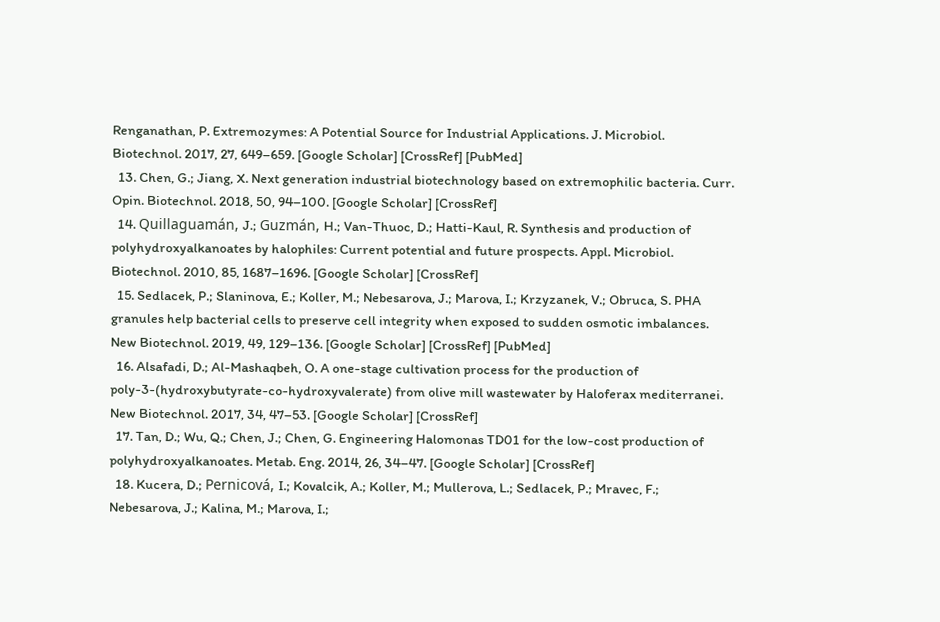Renganathan, P. Extremozymes: A Potential Source for Industrial Applications. J. Microbiol. Biotechnol. 2017, 27, 649–659. [Google Scholar] [CrossRef] [PubMed]
  13. Chen, G.; Jiang, X. Next generation industrial biotechnology based on extremophilic bacteria. Curr. Opin. Biotechnol. 2018, 50, 94–100. [Google Scholar] [CrossRef]
  14. Quillaguamán, J.; Guzmán, H.; Van-Thuoc, D.; Hatti-Kaul, R. Synthesis and production of polyhydroxyalkanoates by halophiles: Current potential and future prospects. Appl. Microbiol. Biotechnol. 2010, 85, 1687–1696. [Google Scholar] [CrossRef]
  15. Sedlacek, P.; Slaninova, E.; Koller, M.; Nebesarova, J.; Marova, I.; Krzyzanek, V.; Obruca, S. PHA granules help bacterial cells to preserve cell integrity when exposed to sudden osmotic imbalances. New Biotechnol. 2019, 49, 129–136. [Google Scholar] [CrossRef] [PubMed]
  16. Alsafadi, D.; Al-Mashaqbeh, O. A one-stage cultivation process for the production of poly-3-(hydroxybutyrate-co-hydroxyvalerate) from olive mill wastewater by Haloferax mediterranei. New Biotechnol. 2017, 34, 47–53. [Google Scholar] [CrossRef]
  17. Tan, D.; Wu, Q.; Chen, J.; Chen, G. Engineering Halomonas TD01 for the low-cost production of polyhydroxyalkanoates. Metab. Eng. 2014, 26, 34–47. [Google Scholar] [CrossRef]
  18. Kucera, D.; Pernicová, I.; Kovalcik, A.; Koller, M.; Mullerova, L.; Sedlacek, P.; Mravec, F.; Nebesarova, J.; Kalina, M.; Marova, I.;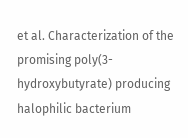et al. Characterization of the promising poly(3-hydroxybutyrate) producing halophilic bacterium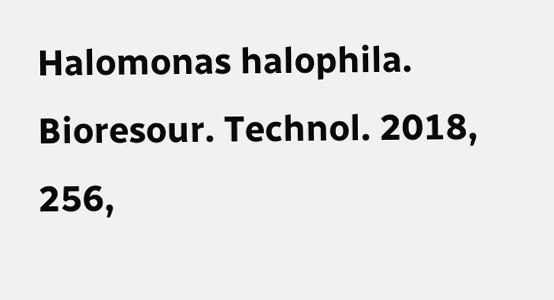Halomonas halophila. Bioresour. Technol. 2018, 256,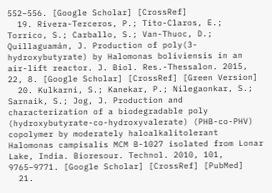552–556. [Google Scholar] [CrossRef]
  19. Rivera-Terceros, P.; Tito-Claros, E.; Torrico, S.; Carballo, S.; Van-Thuoc, D.; Quillaguamán, J. Production of poly(3-hydroxybutyrate) by Halomonas boliviensis in an air-lift reactor. J. Biol. Res.-Thessalon. 2015, 22, 8. [Google Scholar] [CrossRef] [Green Version]
  20. Kulkarni, S.; Kanekar, P.; Nilegaonkar, S.; Sarnaik, S.; Jog, J. Production and characterization of a biodegradable poly (hydroxybutyrate-co-hydroxyvalerate) (PHB-co-PHV) copolymer by moderately haloalkalitolerant Halomonas campisalis MCM B-1027 isolated from Lonar Lake, India. Bioresour. Technol. 2010, 101, 9765–9771. [Google Scholar] [CrossRef] [PubMed]
  21.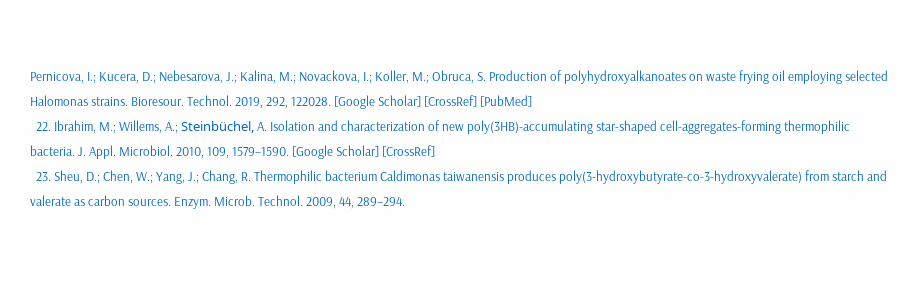Pernicova, I.; Kucera, D.; Nebesarova, J.; Kalina, M.; Novackova, I.; Koller, M.; Obruca, S. Production of polyhydroxyalkanoates on waste frying oil employing selected Halomonas strains. Bioresour. Technol. 2019, 292, 122028. [Google Scholar] [CrossRef] [PubMed]
  22. Ibrahim, M.; Willems, A.; Steinbüchel, A. Isolation and characterization of new poly(3HB)-accumulating star-shaped cell-aggregates-forming thermophilic bacteria. J. Appl. Microbiol. 2010, 109, 1579–1590. [Google Scholar] [CrossRef]
  23. Sheu, D.; Chen, W.; Yang, J.; Chang, R. Thermophilic bacterium Caldimonas taiwanensis produces poly(3-hydroxybutyrate-co-3-hydroxyvalerate) from starch and valerate as carbon sources. Enzym. Microb. Technol. 2009, 44, 289–294.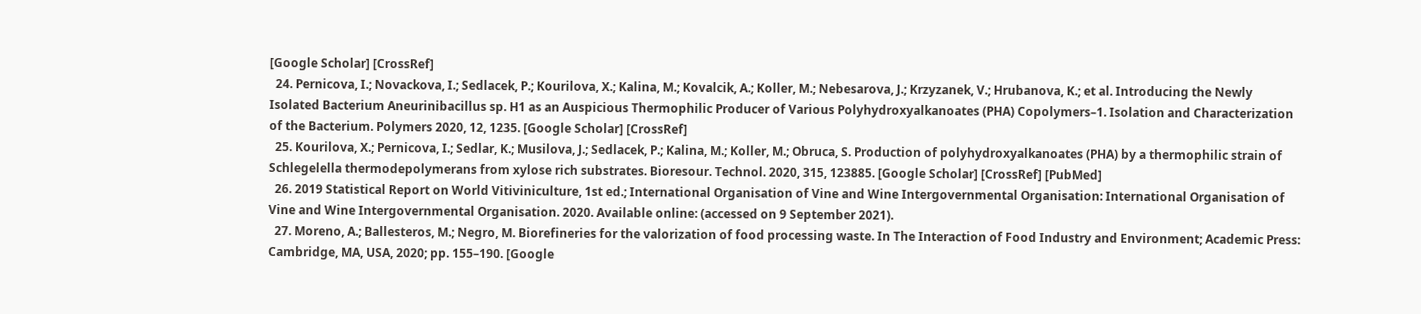[Google Scholar] [CrossRef]
  24. Pernicova, I.; Novackova, I.; Sedlacek, P.; Kourilova, X.; Kalina, M.; Kovalcik, A.; Koller, M.; Nebesarova, J.; Krzyzanek, V.; Hrubanova, K.; et al. Introducing the Newly Isolated Bacterium Aneurinibacillus sp. H1 as an Auspicious Thermophilic Producer of Various Polyhydroxyalkanoates (PHA) Copolymers–1. Isolation and Characterization of the Bacterium. Polymers 2020, 12, 1235. [Google Scholar] [CrossRef]
  25. Kourilova, X.; Pernicova, I.; Sedlar, K.; Musilova, J.; Sedlacek, P.; Kalina, M.; Koller, M.; Obruca, S. Production of polyhydroxyalkanoates (PHA) by a thermophilic strain of Schlegelella thermodepolymerans from xylose rich substrates. Bioresour. Technol. 2020, 315, 123885. [Google Scholar] [CrossRef] [PubMed]
  26. 2019 Statistical Report on World Vitiviniculture, 1st ed.; International Organisation of Vine and Wine Intergovernmental Organisation: International Organisation of Vine and Wine Intergovernmental Organisation. 2020. Available online: (accessed on 9 September 2021).
  27. Moreno, A.; Ballesteros, M.; Negro, M. Biorefineries for the valorization of food processing waste. In The Interaction of Food Industry and Environment; Academic Press: Cambridge, MA, USA, 2020; pp. 155–190. [Google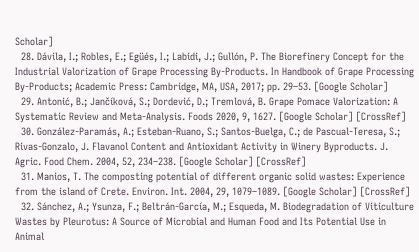Scholar]
  28. Dávila, I.; Robles, E.; Egüés, I.; Labidi, J.; Gullón, P. The Biorefinery Concept for the Industrial Valorization of Grape Processing By-Products. In Handbook of Grape Processing By-Products; Academic Press: Cambridge, MA, USA, 2017; pp. 29–53. [Google Scholar]
  29. Antonić, B.; Jančíková, S.; Dordević, D.; Tremlová, B. Grape Pomace Valorization: A Systematic Review and Meta-Analysis. Foods 2020, 9, 1627. [Google Scholar] [CrossRef]
  30. González-Paramás, A.; Esteban-Ruano, S.; Santos-Buelga, C.; de Pascual-Teresa, S.; Rivas-Gonzalo, J. Flavanol Content and Antioxidant Activity in Winery Byproducts. J. Agric. Food Chem. 2004, 52, 234–238. [Google Scholar] [CrossRef]
  31. Manios, T. The composting potential of different organic solid wastes: Experience from the island of Crete. Environ. Int. 2004, 29, 1079–1089. [Google Scholar] [CrossRef]
  32. Sánchez, A.; Ysunza, F.; Beltrán-García, M.; Esqueda, M. Biodegradation of Viticulture Wastes by Pleurotus: A Source of Microbial and Human Food and Its Potential Use in Animal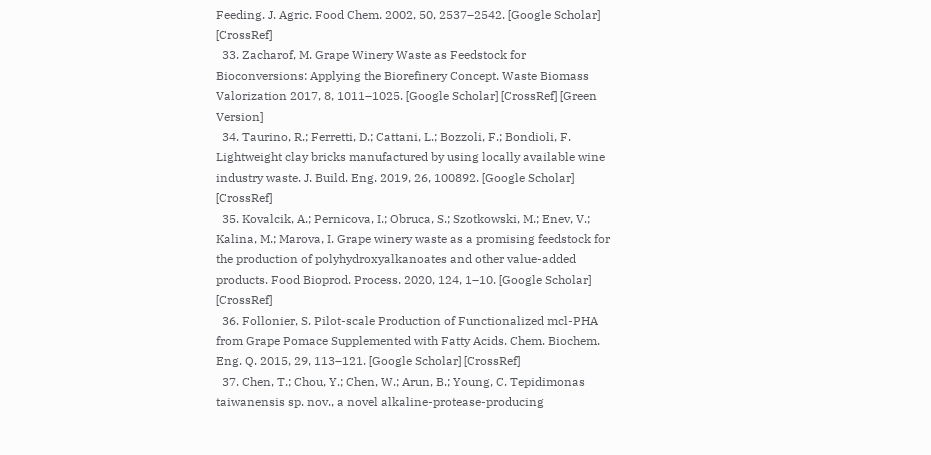Feeding. J. Agric. Food Chem. 2002, 50, 2537–2542. [Google Scholar] [CrossRef]
  33. Zacharof, M. Grape Winery Waste as Feedstock for Bioconversions: Applying the Biorefinery Concept. Waste Biomass Valorization 2017, 8, 1011–1025. [Google Scholar] [CrossRef] [Green Version]
  34. Taurino, R.; Ferretti, D.; Cattani, L.; Bozzoli, F.; Bondioli, F. Lightweight clay bricks manufactured by using locally available wine industry waste. J. Build. Eng. 2019, 26, 100892. [Google Scholar] [CrossRef]
  35. Kovalcik, A.; Pernicova, I.; Obruca, S.; Szotkowski, M.; Enev, V.; Kalina, M.; Marova, I. Grape winery waste as a promising feedstock for the production of polyhydroxyalkanoates and other value-added products. Food Bioprod. Process. 2020, 124, 1–10. [Google Scholar] [CrossRef]
  36. Follonier, S. Pilot-scale Production of Functionalized mcl-PHA from Grape Pomace Supplemented with Fatty Acids. Chem. Biochem. Eng. Q. 2015, 29, 113–121. [Google Scholar] [CrossRef]
  37. Chen, T.; Chou, Y.; Chen, W.; Arun, B.; Young, C. Tepidimonas taiwanensis sp. nov., a novel alkaline-protease-producing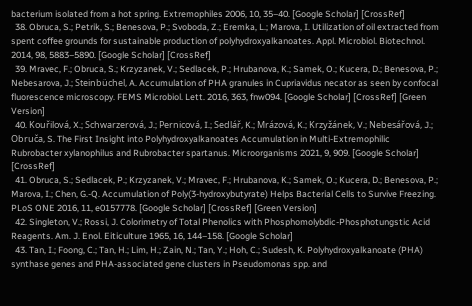bacterium isolated from a hot spring. Extremophiles 2006, 10, 35–40. [Google Scholar] [CrossRef]
  38. Obruca, S.; Petrik, S.; Benesova, P.; Svoboda, Z.; Eremka, L.; Marova, I. Utilization of oil extracted from spent coffee grounds for sustainable production of polyhydroxyalkanoates. Appl. Microbiol. Biotechnol. 2014, 98, 5883–5890. [Google Scholar] [CrossRef]
  39. Mravec, F.; Obruca, S.; Krzyzanek, V.; Sedlacek, P.; Hrubanova, K.; Samek, O.; Kucera, D.; Benesova, P.; Nebesarova, J.; Steinbüchel, A. Accumulation of PHA granules in Cupriavidus necator as seen by confocal fluorescence microscopy. FEMS Microbiol. Lett. 2016, 363, fnw094. [Google Scholar] [CrossRef] [Green Version]
  40. Kouřilová, X.; Schwarzerová, J.; Pernicová, I.; Sedlář, K.; Mrázová, K.; Krzyžánek, V.; Nebesářová, J.; Obruča, S. The First Insight into Polyhydroxyalkanoates Accumulation in Multi-Extremophilic Rubrobacter xylanophilus and Rubrobacter spartanus. Microorganisms 2021, 9, 909. [Google Scholar] [CrossRef]
  41. Obruca, S.; Sedlacek, P.; Krzyzanek, V.; Mravec, F.; Hrubanova, K.; Samek, O.; Kucera, D.; Benesova, P.; Marova, I.; Chen, G.-Q. Accumulation of Poly(3-hydroxybutyrate) Helps Bacterial Cells to Survive Freezing. PLoS ONE 2016, 11, e0157778. [Google Scholar] [CrossRef] [Green Version]
  42. Singleton, V.; Rossi, J. Colorimetry of Total Phenolics with Phosphomolybdic-Phosphotungstic Acid Reagents. Am. J. Enol. Eiticulture 1965, 16, 144–158. [Google Scholar]
  43. Tan, I.; Foong, C.; Tan, H.; Lim, H.; Zain, N.; Tan, Y.; Hoh, C.; Sudesh, K. Polyhydroxyalkanoate (PHA) synthase genes and PHA-associated gene clusters in Pseudomonas spp. and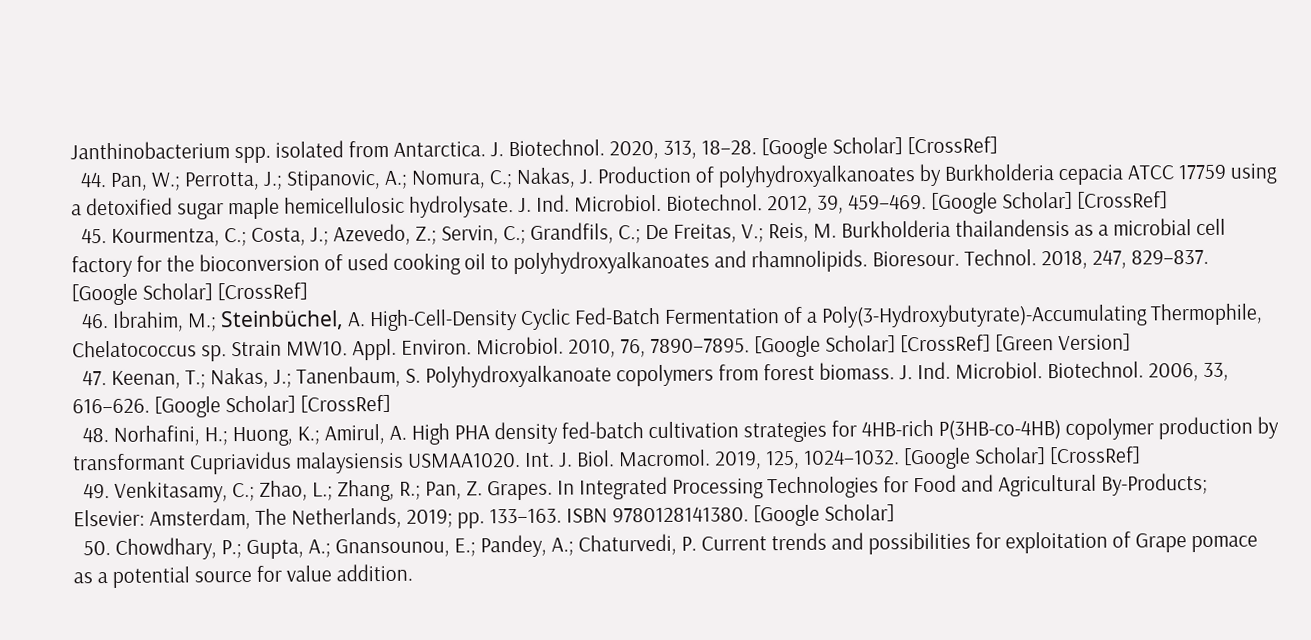Janthinobacterium spp. isolated from Antarctica. J. Biotechnol. 2020, 313, 18–28. [Google Scholar] [CrossRef]
  44. Pan, W.; Perrotta, J.; Stipanovic, A.; Nomura, C.; Nakas, J. Production of polyhydroxyalkanoates by Burkholderia cepacia ATCC 17759 using a detoxified sugar maple hemicellulosic hydrolysate. J. Ind. Microbiol. Biotechnol. 2012, 39, 459–469. [Google Scholar] [CrossRef]
  45. Kourmentza, C.; Costa, J.; Azevedo, Z.; Servin, C.; Grandfils, C.; De Freitas, V.; Reis, M. Burkholderia thailandensis as a microbial cell factory for the bioconversion of used cooking oil to polyhydroxyalkanoates and rhamnolipids. Bioresour. Technol. 2018, 247, 829–837. [Google Scholar] [CrossRef]
  46. Ibrahim, M.; Steinbüchel, A. High-Cell-Density Cyclic Fed-Batch Fermentation of a Poly(3-Hydroxybutyrate)-Accumulating Thermophile, Chelatococcus sp. Strain MW10. Appl. Environ. Microbiol. 2010, 76, 7890–7895. [Google Scholar] [CrossRef] [Green Version]
  47. Keenan, T.; Nakas, J.; Tanenbaum, S. Polyhydroxyalkanoate copolymers from forest biomass. J. Ind. Microbiol. Biotechnol. 2006, 33, 616–626. [Google Scholar] [CrossRef]
  48. Norhafini, H.; Huong, K.; Amirul, A. High PHA density fed-batch cultivation strategies for 4HB-rich P(3HB-co-4HB) copolymer production by transformant Cupriavidus malaysiensis USMAA1020. Int. J. Biol. Macromol. 2019, 125, 1024–1032. [Google Scholar] [CrossRef]
  49. Venkitasamy, C.; Zhao, L.; Zhang, R.; Pan, Z. Grapes. In Integrated Processing Technologies for Food and Agricultural By-Products; Elsevier: Amsterdam, The Netherlands, 2019; pp. 133–163. ISBN 9780128141380. [Google Scholar]
  50. Chowdhary, P.; Gupta, A.; Gnansounou, E.; Pandey, A.; Chaturvedi, P. Current trends and possibilities for exploitation of Grape pomace as a potential source for value addition.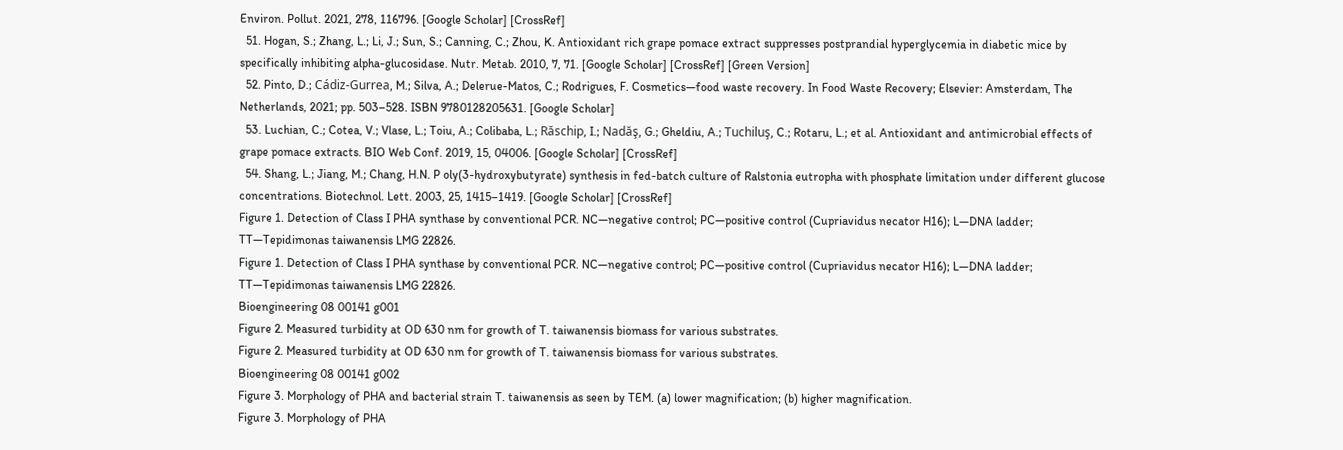Environ. Pollut. 2021, 278, 116796. [Google Scholar] [CrossRef]
  51. Hogan, S.; Zhang, L.; Li, J.; Sun, S.; Canning, C.; Zhou, K. Antioxidant rich grape pomace extract suppresses postprandial hyperglycemia in diabetic mice by specifically inhibiting alpha-glucosidase. Nutr. Metab. 2010, 7, 71. [Google Scholar] [CrossRef] [Green Version]
  52. Pinto, D.; Cádiz-Gurrea, M.; Silva, A.; Delerue-Matos, C.; Rodrigues, F. Cosmetics—food waste recovery. In Food Waste Recovery; Elsevier: Amsterdam, The Netherlands, 2021; pp. 503–528. ISBN 9780128205631. [Google Scholar]
  53. Luchian, C.; Cotea, V.; Vlase, L.; Toiu, A.; Colibaba, L.; Răschip, I.; Nadăş, G.; Gheldiu, A.; Tuchiluş, C.; Rotaru, L.; et al. Antioxidant and antimicrobial effects of grape pomace extracts. BIO Web Conf. 2019, 15, 04006. [Google Scholar] [CrossRef]
  54. Shang, L.; Jiang, M.; Chang, H.N. P oly(3-hydroxybutyrate) synthesis in fed-batch culture of Ralstonia eutropha with phosphate limitation under different glucose concentrations. Biotechnol. Lett. 2003, 25, 1415–1419. [Google Scholar] [CrossRef]
Figure 1. Detection of Class I PHA synthase by conventional PCR. NC—negative control; PC—positive control (Cupriavidus necator H16); L—DNA ladder; TT—Tepidimonas taiwanensis LMG 22826.
Figure 1. Detection of Class I PHA synthase by conventional PCR. NC—negative control; PC—positive control (Cupriavidus necator H16); L—DNA ladder; TT—Tepidimonas taiwanensis LMG 22826.
Bioengineering 08 00141 g001
Figure 2. Measured turbidity at OD 630 nm for growth of T. taiwanensis biomass for various substrates.
Figure 2. Measured turbidity at OD 630 nm for growth of T. taiwanensis biomass for various substrates.
Bioengineering 08 00141 g002
Figure 3. Morphology of PHA and bacterial strain T. taiwanensis as seen by TEM. (a) lower magnification; (b) higher magnification.
Figure 3. Morphology of PHA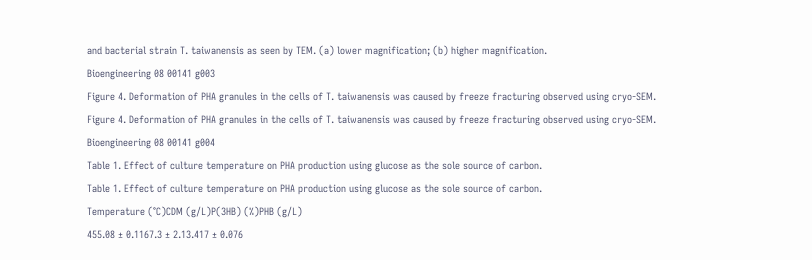and bacterial strain T. taiwanensis as seen by TEM. (a) lower magnification; (b) higher magnification.
Bioengineering 08 00141 g003
Figure 4. Deformation of PHA granules in the cells of T. taiwanensis was caused by freeze fracturing observed using cryo-SEM.
Figure 4. Deformation of PHA granules in the cells of T. taiwanensis was caused by freeze fracturing observed using cryo-SEM.
Bioengineering 08 00141 g004
Table 1. Effect of culture temperature on PHA production using glucose as the sole source of carbon.
Table 1. Effect of culture temperature on PHA production using glucose as the sole source of carbon.
Temperature (°C)CDM (g/L)P(3HB) (%)PHB (g/L)
455.08 ± 0.1167.3 ± 2.13.417 ± 0.076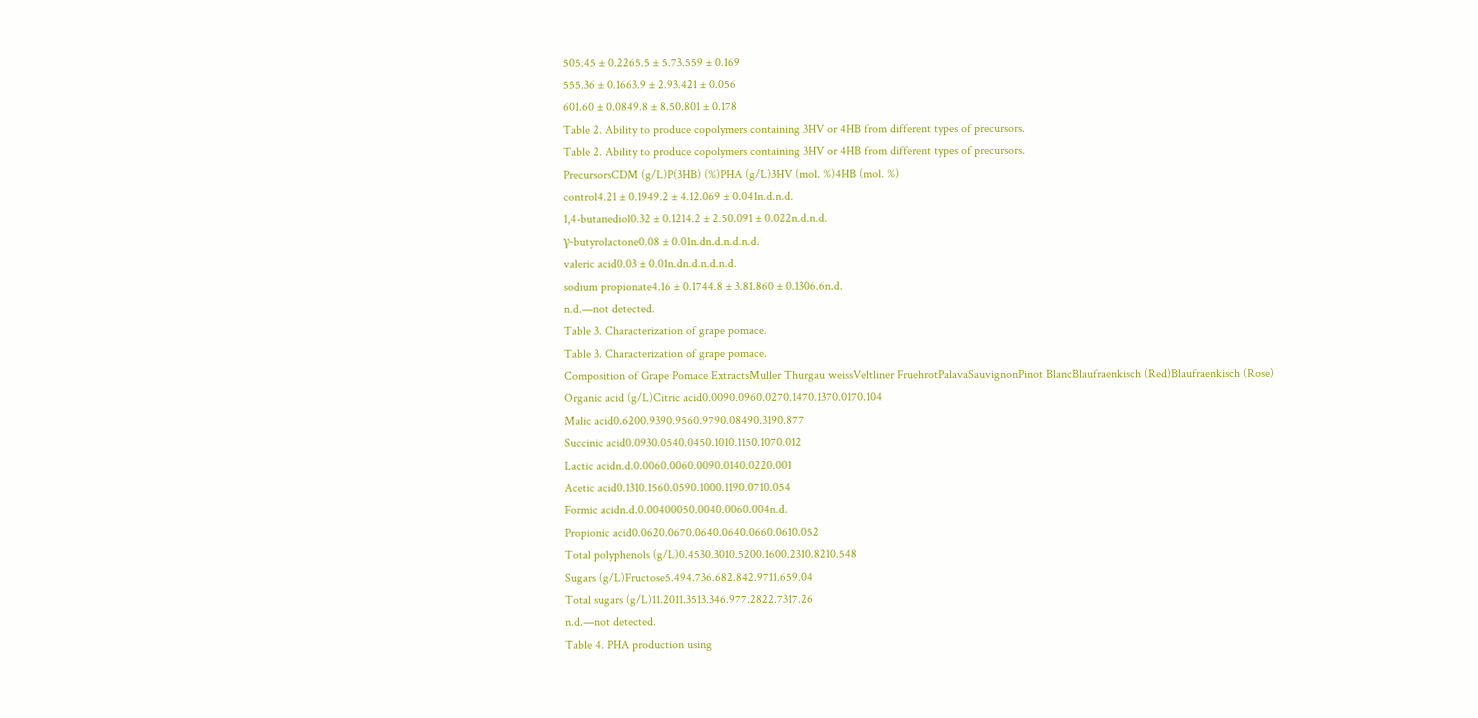505.45 ± 0.2265.5 ± 5.73.559 ± 0.169
555.36 ± 0.1663.9 ± 2.93.421 ± 0.056
601.60 ± 0.0849.8 ± 8.50.801 ± 0.178
Table 2. Ability to produce copolymers containing 3HV or 4HB from different types of precursors.
Table 2. Ability to produce copolymers containing 3HV or 4HB from different types of precursors.
PrecursorsCDM (g/L)P(3HB) (%)PHA (g/L)3HV (mol. %)4HB (mol. %)
control4.21 ± 0.1949.2 ± 4.12.069 ± 0.041n.d.n.d.
1,4-butanediol0.32 ± 0.1214.2 ± 2.50.091 ± 0.022n.d.n.d.
γ-butyrolactone0.08 ± 0.01n.dn.d.n.d.n.d.
valeric acid0.03 ± 0.01n.dn.d.n.d.n.d.
sodium propionate4.16 ± 0.1744.8 ± 3.81.860 ± 0.1306.6n.d.
n.d.—not detected.
Table 3. Characterization of grape pomace.
Table 3. Characterization of grape pomace.
Composition of Grape Pomace ExtractsMuller Thurgau weissVeltliner FruehrotPalavaSauvignonPinot BlancBlaufraenkisch (Red)Blaufraenkisch (Rose)
Organic acid (g/L)Citric acid0.0090.0960.0270.1470.1370.0170.104
Malic acid0.6200.9390.9560.9790.08490.3190.877
Succinic acid0.0930.0540.0450.1010.1150.1070.012
Lactic acidn.d.0.0060.0060.0090.0140.0220.001
Acetic acid0.1310.1560.0590.1000.1190.0710.054
Formic acidn.d.0.00400050.0040.0060.004n.d.
Propionic acid0.0620.0670.0640.0640.0660.0610.052
Total polyphenols (g/L)0.4530.3010.5200.1600.2310.8210.548
Sugars (g/L)Fructose5.494.736.682.842.9711.659.04
Total sugars (g/L)11.2011.3513.346.977.2822.7317.26
n.d.—not detected.
Table 4. PHA production using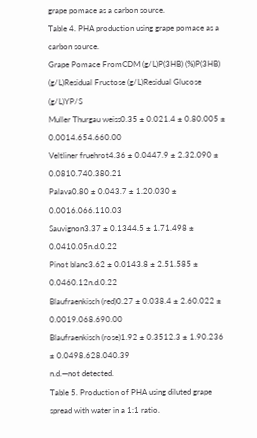grape pomace as a carbon source.
Table 4. PHA production using grape pomace as a carbon source.
Grape Pomace FromCDM (g/L)P(3HB) (%)P(3HB) (g/L)Residual Fructose (g/L)Residual Glucose (g/L)YP/S
Muller Thurgau weiss0.35 ± 0.021.4 ± 0.80.005 ± 0.0014.654.660.00
Veltliner fruehrot4.36 ± 0.0447.9 ± 2.32.090 ± 0.0810.740.380.21
Palava0.80 ± 0.043.7 ± 1.20.030 ± 0.0016.066.110.03
Sauvignon3.37 ± 0.1344.5 ± 1.71.498 ± 0.0410.05n.d.0.22
Pinot blanc3.62 ± 0.0143.8 ± 2.51.585 ± 0.0460.12n.d.0.22
Blaufraenkisch (red)0.27 ± 0.038.4 ± 2.60.022 ± 0.0019.068.690.00
Blaufraenkisch (rose)1.92 ± 0.3512.3 ± 1.90.236 ± 0.0498.628.040.39
n.d.—not detected.
Table 5. Production of PHA using diluted grape spread with water in a 1:1 ratio.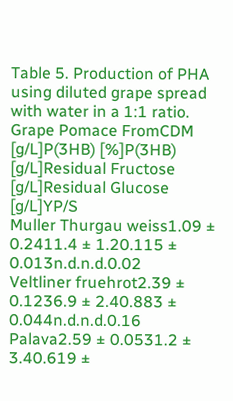Table 5. Production of PHA using diluted grape spread with water in a 1:1 ratio.
Grape Pomace FromCDM [g/L]P(3HB) [%]P(3HB) [g/L]Residual Fructose [g/L]Residual Glucose [g/L]YP/S
Muller Thurgau weiss1.09 ± 0.2411.4 ± 1.20.115 ± 0.013n.d.n.d.0.02
Veltliner fruehrot2.39 ± 0.1236.9 ± 2.40.883 ± 0.044n.d.n.d.0.16
Palava2.59 ± 0.0531.2 ± 3.40.619 ±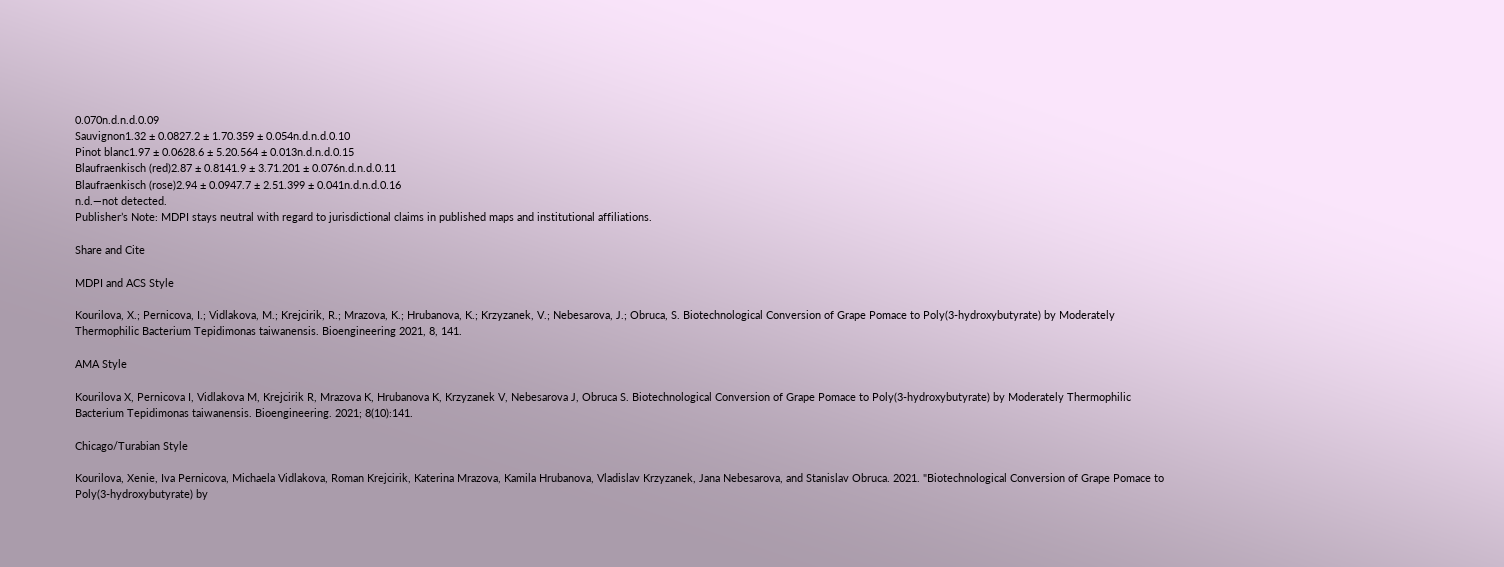0.070n.d.n.d.0.09
Sauvignon1.32 ± 0.0827.2 ± 1.70.359 ± 0.054n.d.n.d.0.10
Pinot blanc1.97 ± 0.0628.6 ± 5.20.564 ± 0.013n.d.n.d.0.15
Blaufraenkisch (red)2.87 ± 0.8141.9 ± 3.71.201 ± 0.076n.d.n.d.0.11
Blaufraenkisch (rose)2.94 ± 0.0947.7 ± 2.51.399 ± 0.041n.d.n.d.0.16
n.d.—not detected.
Publisher’s Note: MDPI stays neutral with regard to jurisdictional claims in published maps and institutional affiliations.

Share and Cite

MDPI and ACS Style

Kourilova, X.; Pernicova, I.; Vidlakova, M.; Krejcirik, R.; Mrazova, K.; Hrubanova, K.; Krzyzanek, V.; Nebesarova, J.; Obruca, S. Biotechnological Conversion of Grape Pomace to Poly(3-hydroxybutyrate) by Moderately Thermophilic Bacterium Tepidimonas taiwanensis. Bioengineering 2021, 8, 141.

AMA Style

Kourilova X, Pernicova I, Vidlakova M, Krejcirik R, Mrazova K, Hrubanova K, Krzyzanek V, Nebesarova J, Obruca S. Biotechnological Conversion of Grape Pomace to Poly(3-hydroxybutyrate) by Moderately Thermophilic Bacterium Tepidimonas taiwanensis. Bioengineering. 2021; 8(10):141.

Chicago/Turabian Style

Kourilova, Xenie, Iva Pernicova, Michaela Vidlakova, Roman Krejcirik, Katerina Mrazova, Kamila Hrubanova, Vladislav Krzyzanek, Jana Nebesarova, and Stanislav Obruca. 2021. "Biotechnological Conversion of Grape Pomace to Poly(3-hydroxybutyrate) by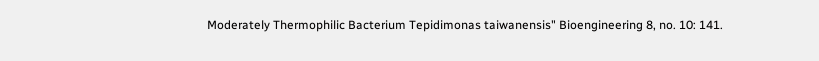Moderately Thermophilic Bacterium Tepidimonas taiwanensis" Bioengineering 8, no. 10: 141.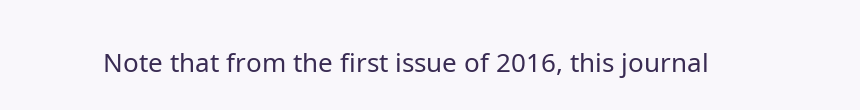Note that from the first issue of 2016, this journal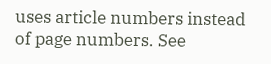uses article numbers instead of page numbers. See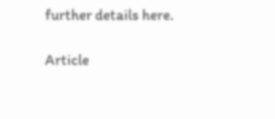further details here.

Article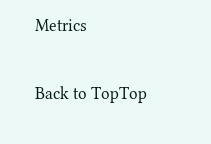Metrics

Back to TopTop